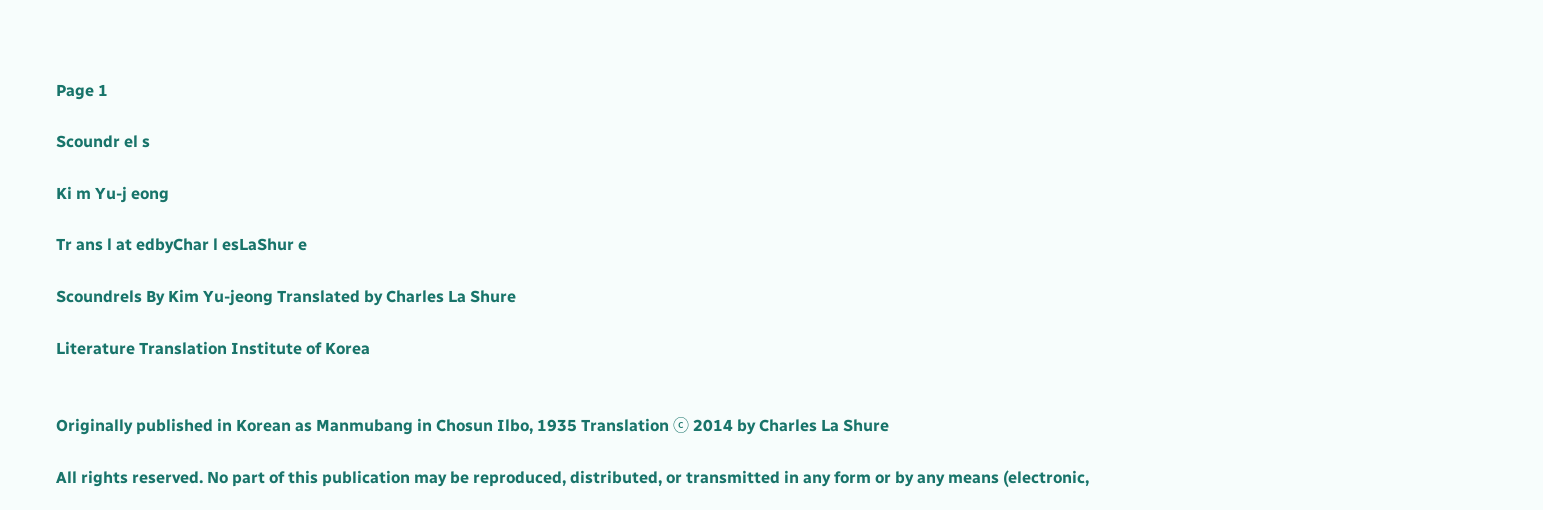Page 1

Scoundr el s

Ki m Yu-j eong

Tr ans l at edbyChar l esLaShur e

Scoundrels By Kim Yu-jeong Translated by Charles La Shure

Literature Translation Institute of Korea


Originally published in Korean as Manmubang in Chosun Ilbo, 1935 Translation ⓒ 2014 by Charles La Shure

All rights reserved. No part of this publication may be reproduced, distributed, or transmitted in any form or by any means (electronic,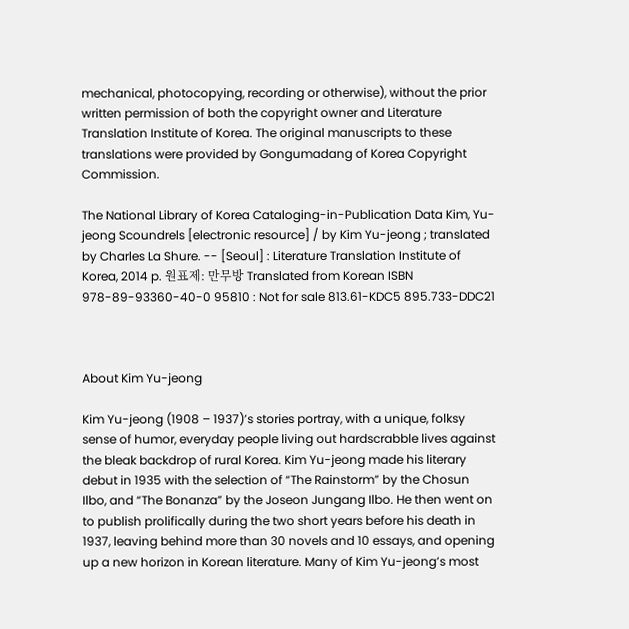mechanical, photocopying, recording or otherwise), without the prior written permission of both the copyright owner and Literature Translation Institute of Korea. The original manuscripts to these translations were provided by Gongumadang of Korea Copyright Commission.

The National Library of Korea Cataloging-in-Publication Data Kim, Yu-jeong Scoundrels [electronic resource] / by Kim Yu-jeong ; translated by Charles La Shure. -- [Seoul] : Literature Translation Institute of Korea, 2014 p. 원표제: 만무방 Translated from Korean ISBN 978-89-93360-40-0 95810 : Not for sale 813.61-KDC5 895.733-DDC21



About Kim Yu-jeong

Kim Yu-jeong (1908 – 1937)’s stories portray, with a unique, folksy sense of humor, everyday people living out hardscrabble lives against the bleak backdrop of rural Korea. Kim Yu-jeong made his literary debut in 1935 with the selection of “The Rainstorm” by the Chosun Ilbo, and “The Bonanza” by the Joseon Jungang Ilbo. He then went on to publish prolifically during the two short years before his death in 1937, leaving behind more than 30 novels and 10 essays, and opening up a new horizon in Korean literature. Many of Kim Yu-jeong’s most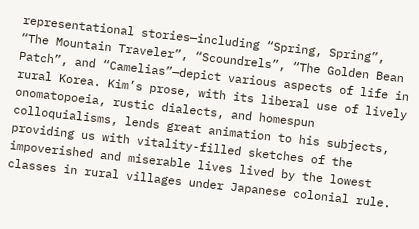representational stories—including “Spring, Spring”, “The Mountain Traveler”, “Scoundrels”, “The Golden Bean Patch”, and “Camelias”—depict various aspects of life in rural Korea. Kim’s prose, with its liberal use of lively onomatopoeia, rustic dialects, and homespun colloquialisms, lends great animation to his subjects, providing us with vitality-filled sketches of the impoverished and miserable lives lived by the lowest classes in rural villages under Japanese colonial rule.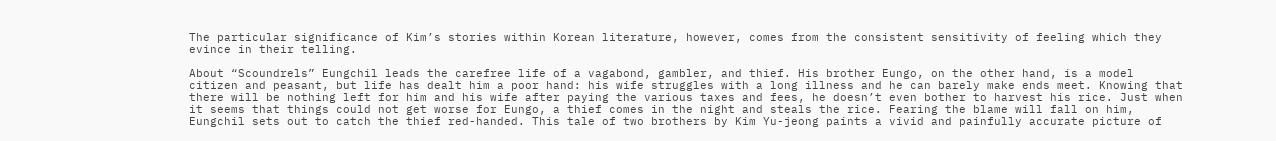The particular significance of Kim’s stories within Korean literature, however, comes from the consistent sensitivity of feeling which they evince in their telling.

About “Scoundrels” Eungchil leads the carefree life of a vagabond, gambler, and thief. His brother Eungo, on the other hand, is a model citizen and peasant, but life has dealt him a poor hand: his wife struggles with a long illness and he can barely make ends meet. Knowing that there will be nothing left for him and his wife after paying the various taxes and fees, he doesn’t even bother to harvest his rice. Just when it seems that things could not get worse for Eungo, a thief comes in the night and steals the rice. Fearing the blame will fall on him, Eungchil sets out to catch the thief red-handed. This tale of two brothers by Kim Yu-jeong paints a vivid and painfully accurate picture of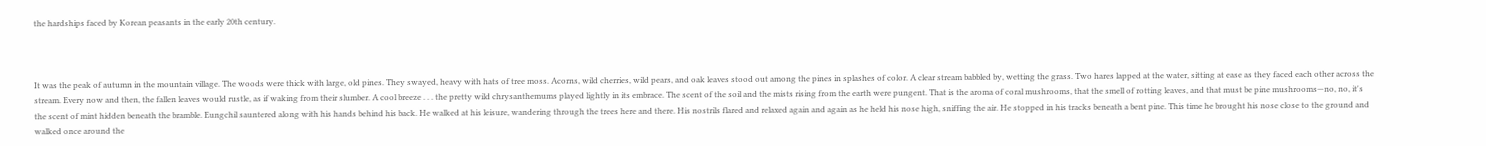the hardships faced by Korean peasants in the early 20th century.



It was the peak of autumn in the mountain village. The woods were thick with large, old pines. They swayed, heavy with hats of tree moss. Acorns, wild cherries, wild pears, and oak leaves stood out among the pines in splashes of color. A clear stream babbled by, wetting the grass. Two hares lapped at the water, sitting at ease as they faced each other across the stream. Every now and then, the fallen leaves would rustle, as if waking from their slumber. A cool breeze . . . the pretty wild chrysanthemums played lightly in its embrace. The scent of the soil and the mists rising from the earth were pungent. That is the aroma of coral mushrooms, that the smell of rotting leaves, and that must be pine mushrooms—no, no, it's the scent of mint hidden beneath the bramble. Eungchil sauntered along with his hands behind his back. He walked at his leisure, wandering through the trees here and there. His nostrils flared and relaxed again and again as he held his nose high, sniffing the air. He stopped in his tracks beneath a bent pine. This time he brought his nose close to the ground and walked once around the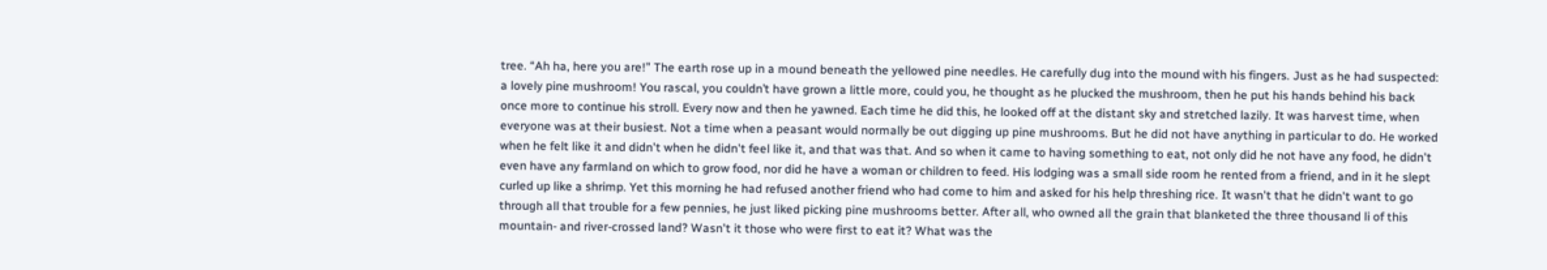tree. “Ah ha, here you are!” The earth rose up in a mound beneath the yellowed pine needles. He carefully dug into the mound with his fingers. Just as he had suspected: a lovely pine mushroom! You rascal, you couldn’t have grown a little more, could you, he thought as he plucked the mushroom, then he put his hands behind his back once more to continue his stroll. Every now and then he yawned. Each time he did this, he looked off at the distant sky and stretched lazily. It was harvest time, when everyone was at their busiest. Not a time when a peasant would normally be out digging up pine mushrooms. But he did not have anything in particular to do. He worked when he felt like it and didn't when he didn't feel like it, and that was that. And so when it came to having something to eat, not only did he not have any food, he didn't even have any farmland on which to grow food, nor did he have a woman or children to feed. His lodging was a small side room he rented from a friend, and in it he slept curled up like a shrimp. Yet this morning he had refused another friend who had come to him and asked for his help threshing rice. It wasn't that he didn't want to go through all that trouble for a few pennies, he just liked picking pine mushrooms better. After all, who owned all the grain that blanketed the three thousand li of this mountain- and river-crossed land? Wasn't it those who were first to eat it? What was the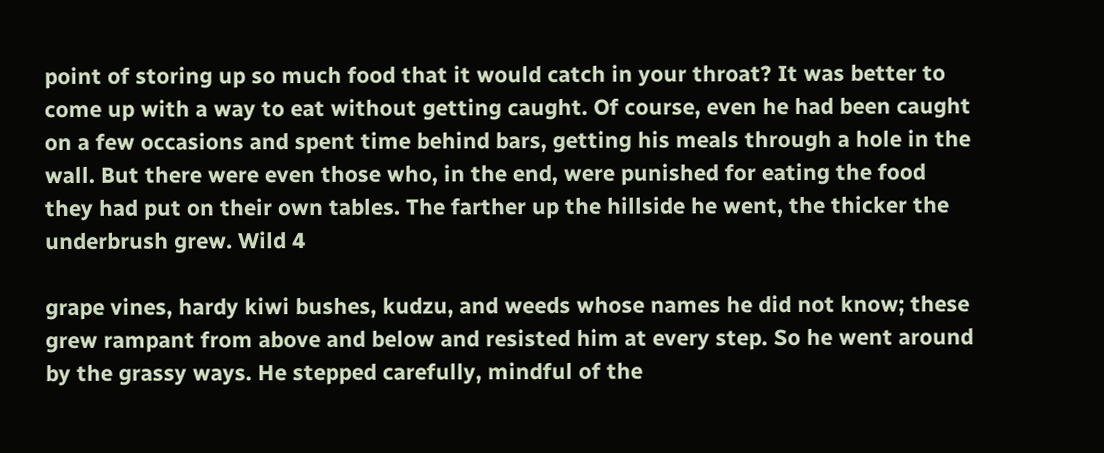point of storing up so much food that it would catch in your throat? It was better to come up with a way to eat without getting caught. Of course, even he had been caught on a few occasions and spent time behind bars, getting his meals through a hole in the wall. But there were even those who, in the end, were punished for eating the food they had put on their own tables. The farther up the hillside he went, the thicker the underbrush grew. Wild 4

grape vines, hardy kiwi bushes, kudzu, and weeds whose names he did not know; these grew rampant from above and below and resisted him at every step. So he went around by the grassy ways. He stepped carefully, mindful of the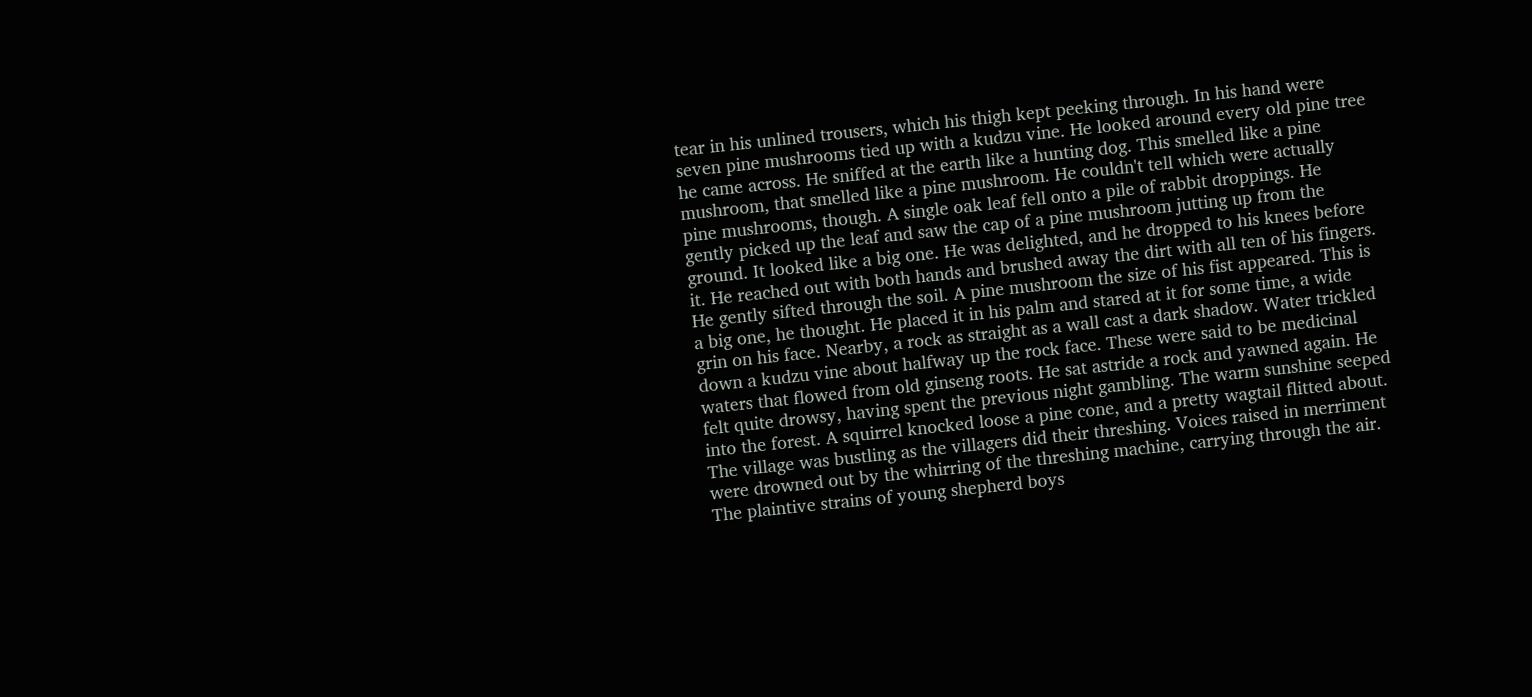tear in his unlined trousers, which his thigh kept peeking through. In his hand were seven pine mushrooms tied up with a kudzu vine. He looked around every old pine tree he came across. He sniffed at the earth like a hunting dog. This smelled like a pine mushroom, that smelled like a pine mushroom. He couldn't tell which were actually pine mushrooms, though. A single oak leaf fell onto a pile of rabbit droppings. He gently picked up the leaf and saw the cap of a pine mushroom jutting up from the ground. It looked like a big one. He was delighted, and he dropped to his knees before it. He reached out with both hands and brushed away the dirt with all ten of his fingers. He gently sifted through the soil. A pine mushroom the size of his fist appeared. This is a big one, he thought. He placed it in his palm and stared at it for some time, a wide grin on his face. Nearby, a rock as straight as a wall cast a dark shadow. Water trickled down a kudzu vine about halfway up the rock face. These were said to be medicinal waters that flowed from old ginseng roots. He sat astride a rock and yawned again. He felt quite drowsy, having spent the previous night gambling. The warm sunshine seeped into the forest. A squirrel knocked loose a pine cone, and a pretty wagtail flitted about. The village was bustling as the villagers did their threshing. Voices raised in merriment were drowned out by the whirring of the threshing machine, carrying through the air. The plaintive strains of young shepherd boys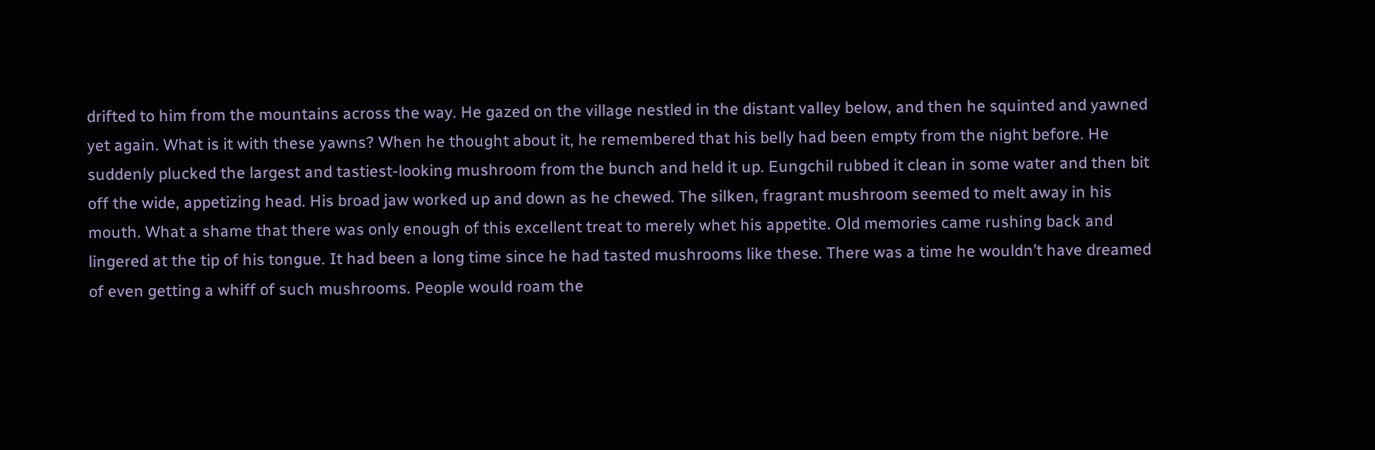drifted to him from the mountains across the way. He gazed on the village nestled in the distant valley below, and then he squinted and yawned yet again. What is it with these yawns? When he thought about it, he remembered that his belly had been empty from the night before. He suddenly plucked the largest and tastiest-looking mushroom from the bunch and held it up. Eungchil rubbed it clean in some water and then bit off the wide, appetizing head. His broad jaw worked up and down as he chewed. The silken, fragrant mushroom seemed to melt away in his mouth. What a shame that there was only enough of this excellent treat to merely whet his appetite. Old memories came rushing back and lingered at the tip of his tongue. It had been a long time since he had tasted mushrooms like these. There was a time he wouldn’t have dreamed of even getting a whiff of such mushrooms. People would roam the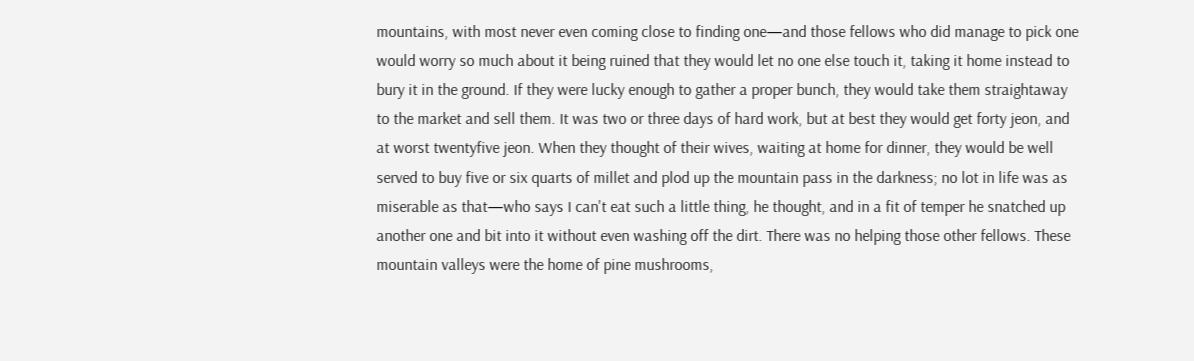mountains, with most never even coming close to finding one—and those fellows who did manage to pick one would worry so much about it being ruined that they would let no one else touch it, taking it home instead to bury it in the ground. If they were lucky enough to gather a proper bunch, they would take them straightaway to the market and sell them. It was two or three days of hard work, but at best they would get forty jeon, and at worst twentyfive jeon. When they thought of their wives, waiting at home for dinner, they would be well served to buy five or six quarts of millet and plod up the mountain pass in the darkness; no lot in life was as miserable as that—who says I can't eat such a little thing, he thought, and in a fit of temper he snatched up another one and bit into it without even washing off the dirt. There was no helping those other fellows. These mountain valleys were the home of pine mushrooms,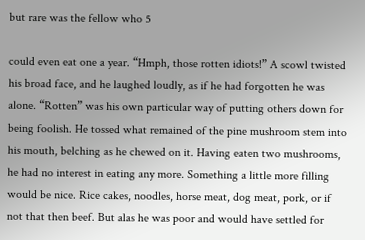but rare was the fellow who 5

could even eat one a year. “Hmph, those rotten idiots!” A scowl twisted his broad face, and he laughed loudly, as if he had forgotten he was alone. “Rotten” was his own particular way of putting others down for being foolish. He tossed what remained of the pine mushroom stem into his mouth, belching as he chewed on it. Having eaten two mushrooms, he had no interest in eating any more. Something a little more filling would be nice. Rice cakes, noodles, horse meat, dog meat, pork, or if not that then beef. But alas he was poor and would have settled for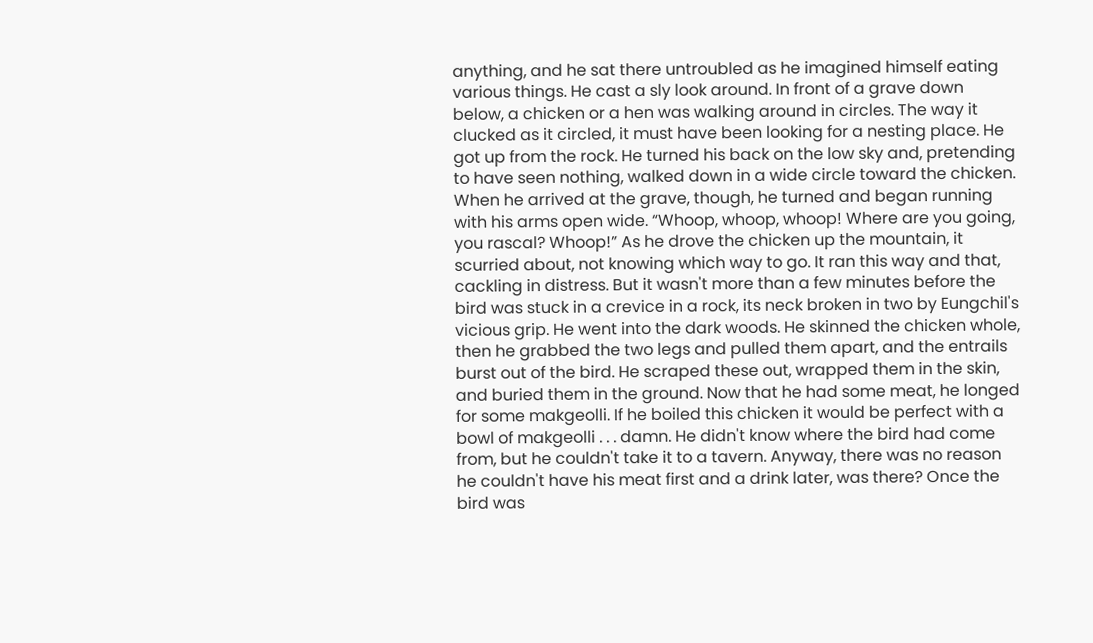anything, and he sat there untroubled as he imagined himself eating various things. He cast a sly look around. In front of a grave down below, a chicken or a hen was walking around in circles. The way it clucked as it circled, it must have been looking for a nesting place. He got up from the rock. He turned his back on the low sky and, pretending to have seen nothing, walked down in a wide circle toward the chicken. When he arrived at the grave, though, he turned and began running with his arms open wide. “Whoop, whoop, whoop! Where are you going, you rascal? Whoop!” As he drove the chicken up the mountain, it scurried about, not knowing which way to go. It ran this way and that, cackling in distress. But it wasn't more than a few minutes before the bird was stuck in a crevice in a rock, its neck broken in two by Eungchil's vicious grip. He went into the dark woods. He skinned the chicken whole, then he grabbed the two legs and pulled them apart, and the entrails burst out of the bird. He scraped these out, wrapped them in the skin, and buried them in the ground. Now that he had some meat, he longed for some makgeolli. If he boiled this chicken it would be perfect with a bowl of makgeolli . . . damn. He didn't know where the bird had come from, but he couldn't take it to a tavern. Anyway, there was no reason he couldn't have his meat first and a drink later, was there? Once the bird was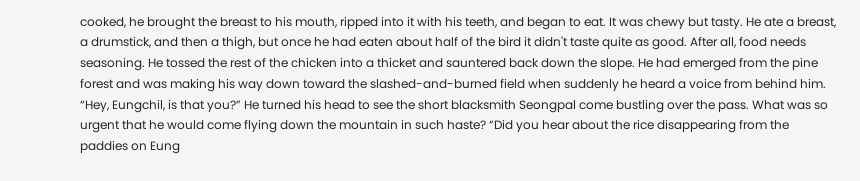cooked, he brought the breast to his mouth, ripped into it with his teeth, and began to eat. It was chewy but tasty. He ate a breast, a drumstick, and then a thigh, but once he had eaten about half of the bird it didn't taste quite as good. After all, food needs seasoning. He tossed the rest of the chicken into a thicket and sauntered back down the slope. He had emerged from the pine forest and was making his way down toward the slashed-and-burned field when suddenly he heard a voice from behind him. “Hey, Eungchil, is that you?” He turned his head to see the short blacksmith Seongpal come bustling over the pass. What was so urgent that he would come flying down the mountain in such haste? “Did you hear about the rice disappearing from the paddies on Eung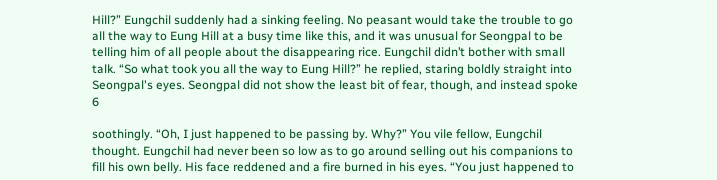Hill?” Eungchil suddenly had a sinking feeling. No peasant would take the trouble to go all the way to Eung Hill at a busy time like this, and it was unusual for Seongpal to be telling him of all people about the disappearing rice. Eungchil didn’t bother with small talk. “So what took you all the way to Eung Hill?” he replied, staring boldly straight into Seongpal's eyes. Seongpal did not show the least bit of fear, though, and instead spoke 6

soothingly. “Oh, I just happened to be passing by. Why?” You vile fellow, Eungchil thought. Eungchil had never been so low as to go around selling out his companions to fill his own belly. His face reddened and a fire burned in his eyes. “You just happened to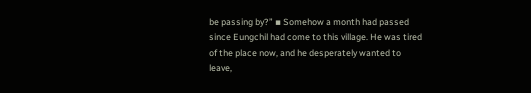be passing by?” ▪ Somehow a month had passed since Eungchil had come to this village. He was tired of the place now, and he desperately wanted to leave,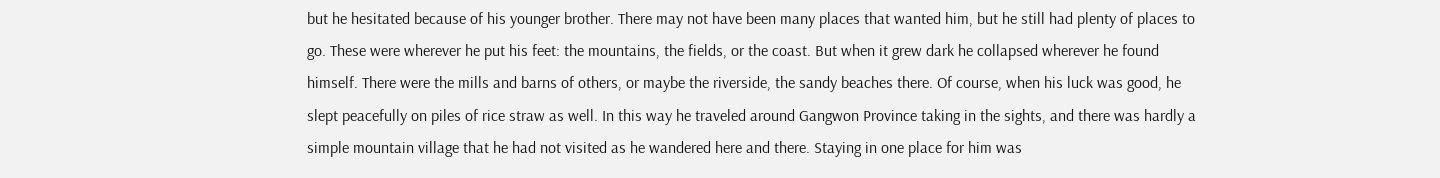but he hesitated because of his younger brother. There may not have been many places that wanted him, but he still had plenty of places to go. These were wherever he put his feet: the mountains, the fields, or the coast. But when it grew dark he collapsed wherever he found himself. There were the mills and barns of others, or maybe the riverside, the sandy beaches there. Of course, when his luck was good, he slept peacefully on piles of rice straw as well. In this way he traveled around Gangwon Province taking in the sights, and there was hardly a simple mountain village that he had not visited as he wandered here and there. Staying in one place for him was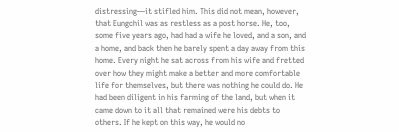distressing—it stifled him. This did not mean, however, that Eungchil was as restless as a post horse. He, too, some five years ago, had had a wife he loved, and a son, and a home, and back then he barely spent a day away from this home. Every night he sat across from his wife and fretted over how they might make a better and more comfortable life for themselves, but there was nothing he could do. He had been diligent in his farming of the land, but when it came down to it all that remained were his debts to others. If he kept on this way, he would no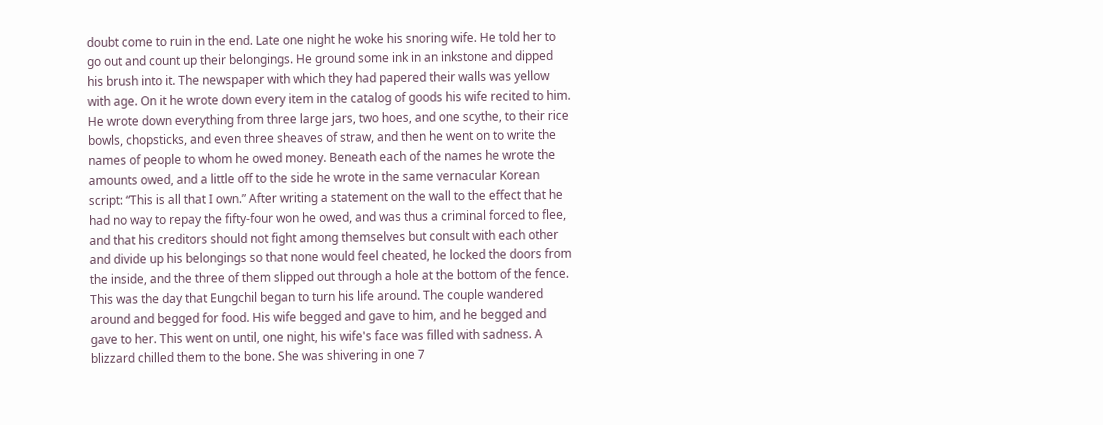doubt come to ruin in the end. Late one night he woke his snoring wife. He told her to go out and count up their belongings. He ground some ink in an inkstone and dipped his brush into it. The newspaper with which they had papered their walls was yellow with age. On it he wrote down every item in the catalog of goods his wife recited to him. He wrote down everything from three large jars, two hoes, and one scythe, to their rice bowls, chopsticks, and even three sheaves of straw, and then he went on to write the names of people to whom he owed money. Beneath each of the names he wrote the amounts owed, and a little off to the side he wrote in the same vernacular Korean script: “This is all that I own.” After writing a statement on the wall to the effect that he had no way to repay the fifty-four won he owed, and was thus a criminal forced to flee, and that his creditors should not fight among themselves but consult with each other and divide up his belongings so that none would feel cheated, he locked the doors from the inside, and the three of them slipped out through a hole at the bottom of the fence. This was the day that Eungchil began to turn his life around. The couple wandered around and begged for food. His wife begged and gave to him, and he begged and gave to her. This went on until, one night, his wife's face was filled with sadness. A blizzard chilled them to the bone. She was shivering in one 7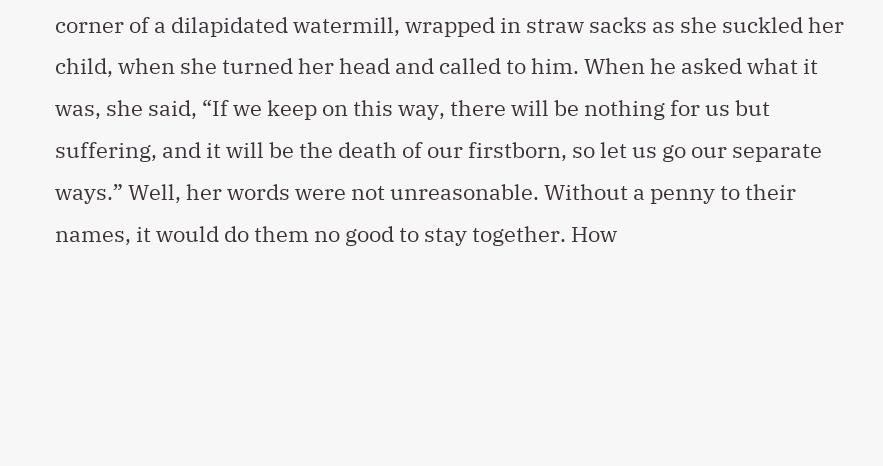corner of a dilapidated watermill, wrapped in straw sacks as she suckled her child, when she turned her head and called to him. When he asked what it was, she said, “If we keep on this way, there will be nothing for us but suffering, and it will be the death of our firstborn, so let us go our separate ways.” Well, her words were not unreasonable. Without a penny to their names, it would do them no good to stay together. How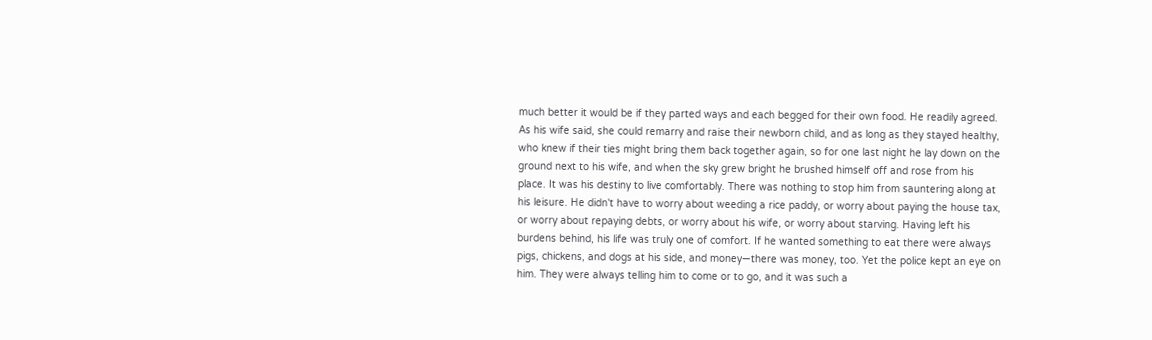much better it would be if they parted ways and each begged for their own food. He readily agreed. As his wife said, she could remarry and raise their newborn child, and as long as they stayed healthy, who knew if their ties might bring them back together again, so for one last night he lay down on the ground next to his wife, and when the sky grew bright he brushed himself off and rose from his place. It was his destiny to live comfortably. There was nothing to stop him from sauntering along at his leisure. He didn't have to worry about weeding a rice paddy, or worry about paying the house tax, or worry about repaying debts, or worry about his wife, or worry about starving. Having left his burdens behind, his life was truly one of comfort. If he wanted something to eat there were always pigs, chickens, and dogs at his side, and money—there was money, too. Yet the police kept an eye on him. They were always telling him to come or to go, and it was such a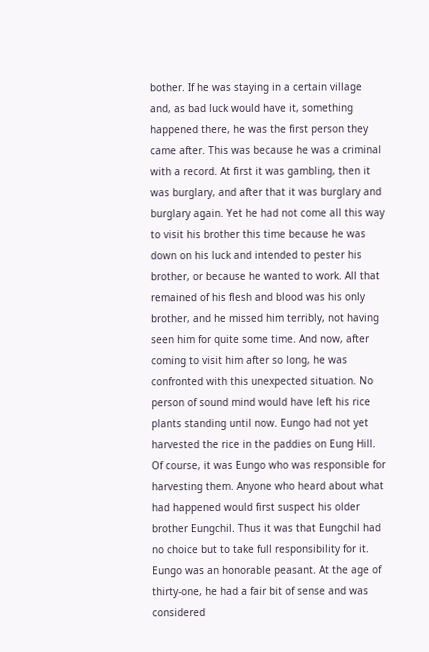bother. If he was staying in a certain village and, as bad luck would have it, something happened there, he was the first person they came after. This was because he was a criminal with a record. At first it was gambling, then it was burglary, and after that it was burglary and burglary again. Yet he had not come all this way to visit his brother this time because he was down on his luck and intended to pester his brother, or because he wanted to work. All that remained of his flesh and blood was his only brother, and he missed him terribly, not having seen him for quite some time. And now, after coming to visit him after so long, he was confronted with this unexpected situation. No person of sound mind would have left his rice plants standing until now. Eungo had not yet harvested the rice in the paddies on Eung Hill. Of course, it was Eungo who was responsible for harvesting them. Anyone who heard about what had happened would first suspect his older brother Eungchil. Thus it was that Eungchil had no choice but to take full responsibility for it. Eungo was an honorable peasant. At the age of thirty-one, he had a fair bit of sense and was considered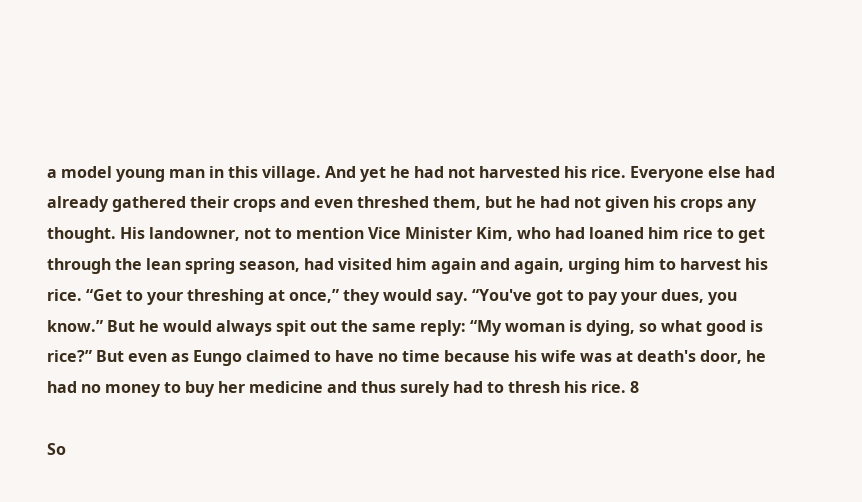a model young man in this village. And yet he had not harvested his rice. Everyone else had already gathered their crops and even threshed them, but he had not given his crops any thought. His landowner, not to mention Vice Minister Kim, who had loaned him rice to get through the lean spring season, had visited him again and again, urging him to harvest his rice. “Get to your threshing at once,” they would say. “You've got to pay your dues, you know.” But he would always spit out the same reply: “My woman is dying, so what good is rice?” But even as Eungo claimed to have no time because his wife was at death's door, he had no money to buy her medicine and thus surely had to thresh his rice. 8

So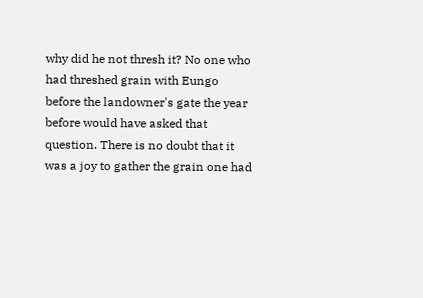why did he not thresh it? No one who had threshed grain with Eungo before the landowner's gate the year before would have asked that question. There is no doubt that it was a joy to gather the grain one had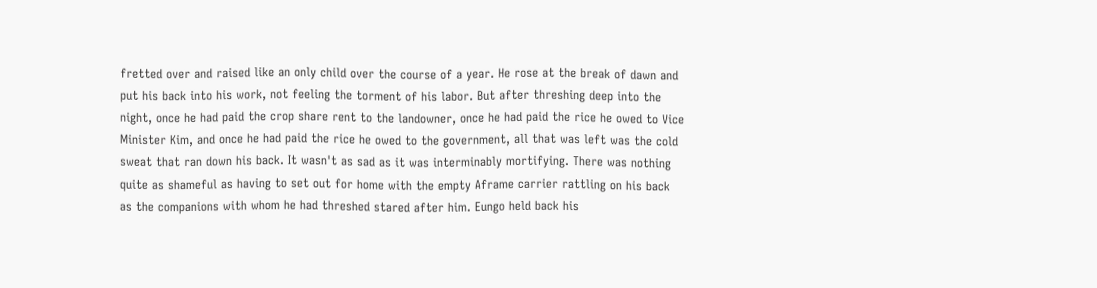fretted over and raised like an only child over the course of a year. He rose at the break of dawn and put his back into his work, not feeling the torment of his labor. But after threshing deep into the night, once he had paid the crop share rent to the landowner, once he had paid the rice he owed to Vice Minister Kim, and once he had paid the rice he owed to the government, all that was left was the cold sweat that ran down his back. It wasn't as sad as it was interminably mortifying. There was nothing quite as shameful as having to set out for home with the empty Aframe carrier rattling on his back as the companions with whom he had threshed stared after him. Eungo held back his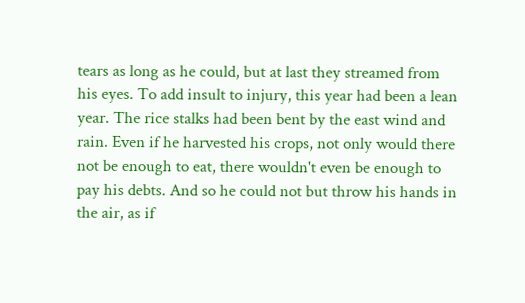tears as long as he could, but at last they streamed from his eyes. To add insult to injury, this year had been a lean year. The rice stalks had been bent by the east wind and rain. Even if he harvested his crops, not only would there not be enough to eat, there wouldn't even be enough to pay his debts. And so he could not but throw his hands in the air, as if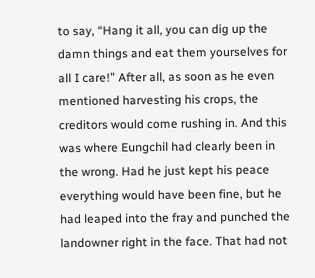to say, “Hang it all, you can dig up the damn things and eat them yourselves for all I care!” After all, as soon as he even mentioned harvesting his crops, the creditors would come rushing in. And this was where Eungchil had clearly been in the wrong. Had he just kept his peace everything would have been fine, but he had leaped into the fray and punched the landowner right in the face. That had not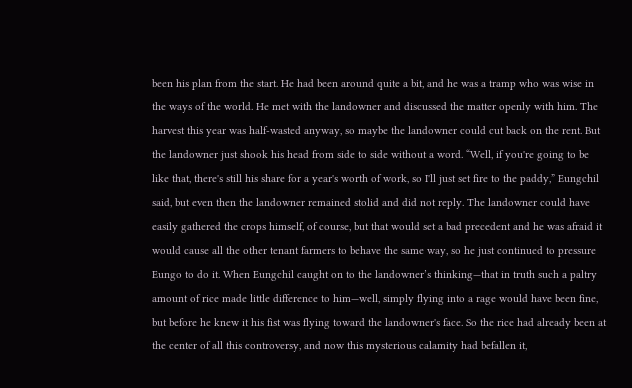been his plan from the start. He had been around quite a bit, and he was a tramp who was wise in the ways of the world. He met with the landowner and discussed the matter openly with him. The harvest this year was half-wasted anyway, so maybe the landowner could cut back on the rent. But the landowner just shook his head from side to side without a word. “Well, if you're going to be like that, there's still his share for a year's worth of work, so I'll just set fire to the paddy,” Eungchil said, but even then the landowner remained stolid and did not reply. The landowner could have easily gathered the crops himself, of course, but that would set a bad precedent and he was afraid it would cause all the other tenant farmers to behave the same way, so he just continued to pressure Eungo to do it. When Eungchil caught on to the landowner’s thinking—that in truth such a paltry amount of rice made little difference to him—well, simply flying into a rage would have been fine, but before he knew it his fist was flying toward the landowner's face. So the rice had already been at the center of all this controversy, and now this mysterious calamity had befallen it,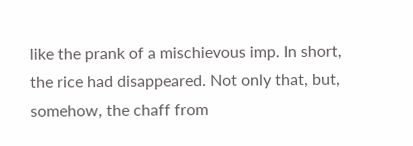like the prank of a mischievous imp. In short, the rice had disappeared. Not only that, but, somehow, the chaff from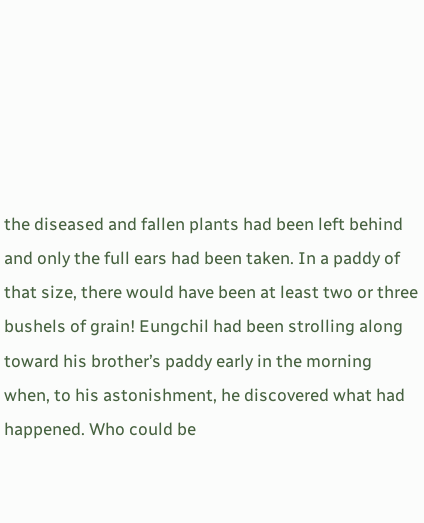the diseased and fallen plants had been left behind and only the full ears had been taken. In a paddy of that size, there would have been at least two or three bushels of grain! Eungchil had been strolling along toward his brother’s paddy early in the morning when, to his astonishment, he discovered what had happened. Who could be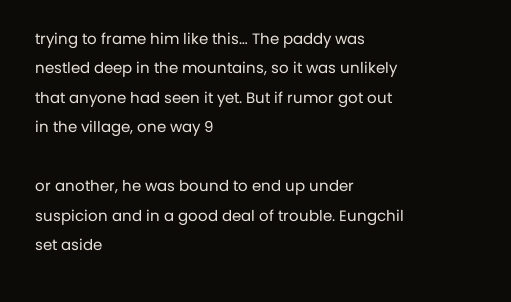trying to frame him like this… The paddy was nestled deep in the mountains, so it was unlikely that anyone had seen it yet. But if rumor got out in the village, one way 9

or another, he was bound to end up under suspicion and in a good deal of trouble. Eungchil set aside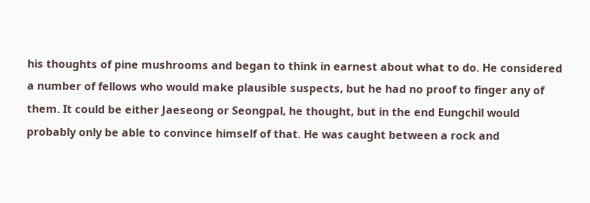his thoughts of pine mushrooms and began to think in earnest about what to do. He considered a number of fellows who would make plausible suspects, but he had no proof to finger any of them. It could be either Jaeseong or Seongpal, he thought, but in the end Eungchil would probably only be able to convince himself of that. He was caught between a rock and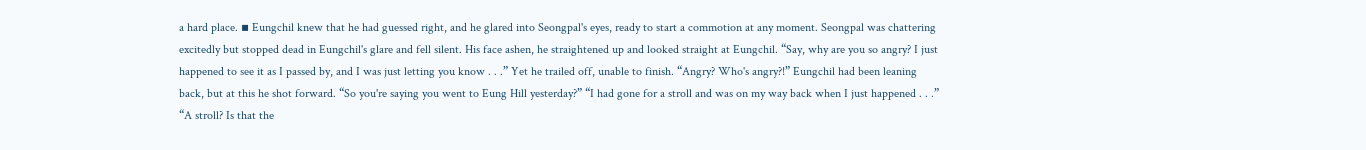a hard place. ▪ Eungchil knew that he had guessed right, and he glared into Seongpal's eyes, ready to start a commotion at any moment. Seongpal was chattering excitedly but stopped dead in Eungchil's glare and fell silent. His face ashen, he straightened up and looked straight at Eungchil. “Say, why are you so angry? I just happened to see it as I passed by, and I was just letting you know . . .” Yet he trailed off, unable to finish. “Angry? Who's angry?!” Eungchil had been leaning back, but at this he shot forward. “So you're saying you went to Eung Hill yesterday?” “I had gone for a stroll and was on my way back when I just happened . . .” “A stroll? Is that the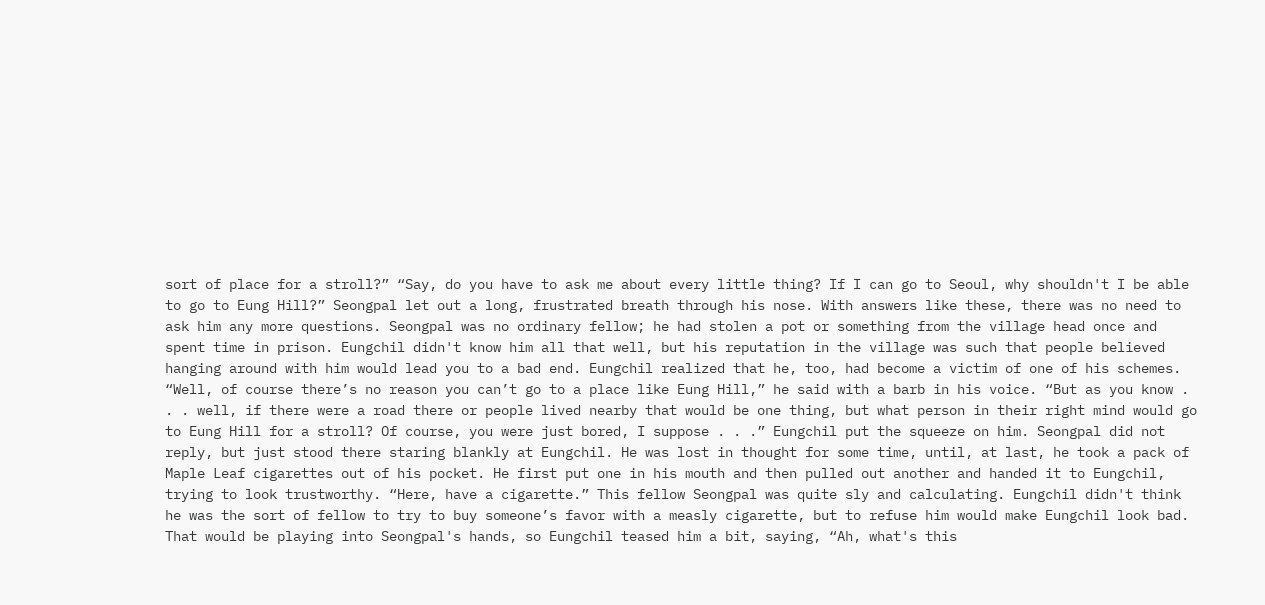sort of place for a stroll?” “Say, do you have to ask me about every little thing? If I can go to Seoul, why shouldn't I be able to go to Eung Hill?” Seongpal let out a long, frustrated breath through his nose. With answers like these, there was no need to ask him any more questions. Seongpal was no ordinary fellow; he had stolen a pot or something from the village head once and spent time in prison. Eungchil didn't know him all that well, but his reputation in the village was such that people believed hanging around with him would lead you to a bad end. Eungchil realized that he, too, had become a victim of one of his schemes. “Well, of course there’s no reason you can’t go to a place like Eung Hill,” he said with a barb in his voice. “But as you know . . . well, if there were a road there or people lived nearby that would be one thing, but what person in their right mind would go to Eung Hill for a stroll? Of course, you were just bored, I suppose . . .” Eungchil put the squeeze on him. Seongpal did not reply, but just stood there staring blankly at Eungchil. He was lost in thought for some time, until, at last, he took a pack of Maple Leaf cigarettes out of his pocket. He first put one in his mouth and then pulled out another and handed it to Eungchil, trying to look trustworthy. “Here, have a cigarette.” This fellow Seongpal was quite sly and calculating. Eungchil didn't think he was the sort of fellow to try to buy someone’s favor with a measly cigarette, but to refuse him would make Eungchil look bad. That would be playing into Seongpal's hands, so Eungchil teased him a bit, saying, “Ah, what's this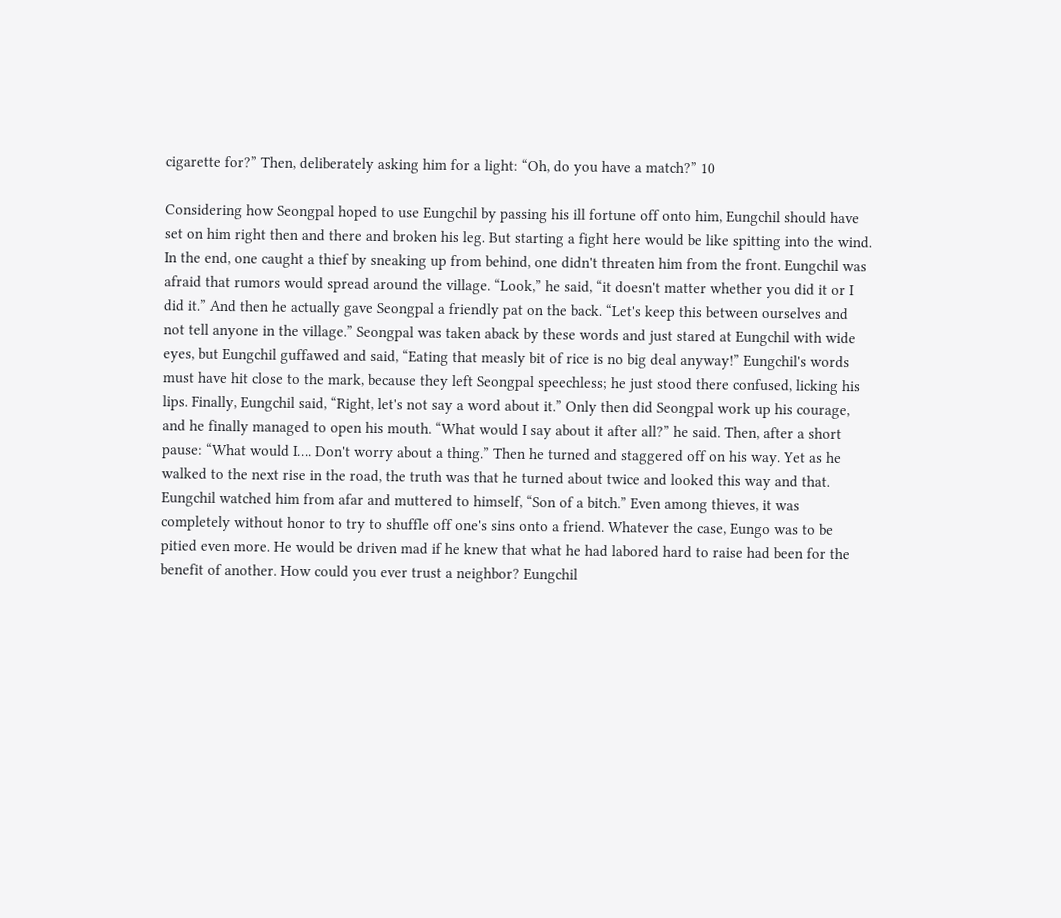cigarette for?” Then, deliberately asking him for a light: “Oh, do you have a match?” 10

Considering how Seongpal hoped to use Eungchil by passing his ill fortune off onto him, Eungchil should have set on him right then and there and broken his leg. But starting a fight here would be like spitting into the wind. In the end, one caught a thief by sneaking up from behind, one didn't threaten him from the front. Eungchil was afraid that rumors would spread around the village. “Look,” he said, “it doesn't matter whether you did it or I did it.” And then he actually gave Seongpal a friendly pat on the back. “Let's keep this between ourselves and not tell anyone in the village.” Seongpal was taken aback by these words and just stared at Eungchil with wide eyes, but Eungchil guffawed and said, “Eating that measly bit of rice is no big deal anyway!” Eungchil's words must have hit close to the mark, because they left Seongpal speechless; he just stood there confused, licking his lips. Finally, Eungchil said, “Right, let's not say a word about it.” Only then did Seongpal work up his courage, and he finally managed to open his mouth. “What would I say about it after all?” he said. Then, after a short pause: “What would I…. Don't worry about a thing.” Then he turned and staggered off on his way. Yet as he walked to the next rise in the road, the truth was that he turned about twice and looked this way and that. Eungchil watched him from afar and muttered to himself, “Son of a bitch.” Even among thieves, it was completely without honor to try to shuffle off one's sins onto a friend. Whatever the case, Eungo was to be pitied even more. He would be driven mad if he knew that what he had labored hard to raise had been for the benefit of another. How could you ever trust a neighbor? Eungchil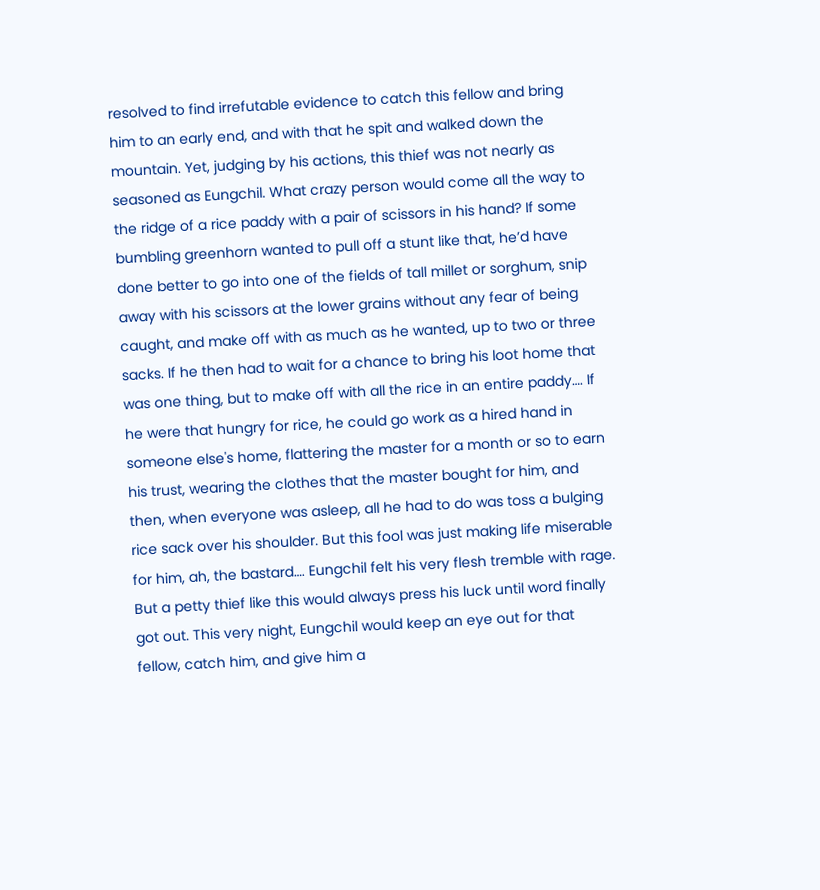resolved to find irrefutable evidence to catch this fellow and bring him to an early end, and with that he spit and walked down the mountain. Yet, judging by his actions, this thief was not nearly as seasoned as Eungchil. What crazy person would come all the way to the ridge of a rice paddy with a pair of scissors in his hand? If some bumbling greenhorn wanted to pull off a stunt like that, he’d have done better to go into one of the fields of tall millet or sorghum, snip away with his scissors at the lower grains without any fear of being caught, and make off with as much as he wanted, up to two or three sacks. If he then had to wait for a chance to bring his loot home that was one thing, but to make off with all the rice in an entire paddy…. If he were that hungry for rice, he could go work as a hired hand in someone else's home, flattering the master for a month or so to earn his trust, wearing the clothes that the master bought for him, and then, when everyone was asleep, all he had to do was toss a bulging rice sack over his shoulder. But this fool was just making life miserable for him, ah, the bastard…. Eungchil felt his very flesh tremble with rage. But a petty thief like this would always press his luck until word finally got out. This very night, Eungchil would keep an eye out for that fellow, catch him, and give him a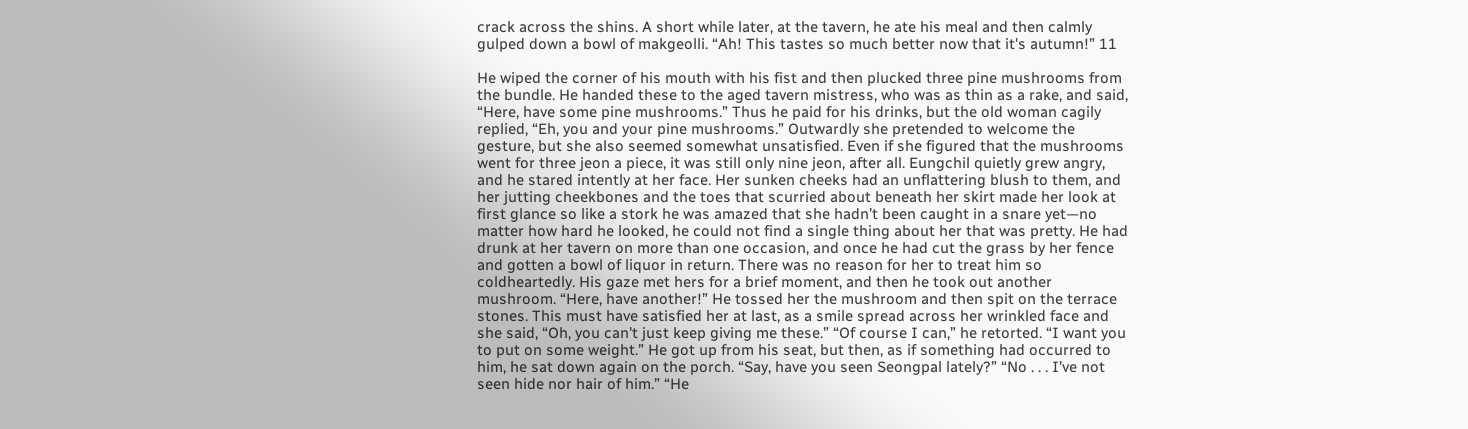crack across the shins. A short while later, at the tavern, he ate his meal and then calmly gulped down a bowl of makgeolli. “Ah! This tastes so much better now that it's autumn!” 11

He wiped the corner of his mouth with his fist and then plucked three pine mushrooms from the bundle. He handed these to the aged tavern mistress, who was as thin as a rake, and said, “Here, have some pine mushrooms.” Thus he paid for his drinks, but the old woman cagily replied, “Eh, you and your pine mushrooms.” Outwardly she pretended to welcome the gesture, but she also seemed somewhat unsatisfied. Even if she figured that the mushrooms went for three jeon a piece, it was still only nine jeon, after all. Eungchil quietly grew angry, and he stared intently at her face. Her sunken cheeks had an unflattering blush to them, and her jutting cheekbones and the toes that scurried about beneath her skirt made her look at first glance so like a stork he was amazed that she hadn’t been caught in a snare yet—no matter how hard he looked, he could not find a single thing about her that was pretty. He had drunk at her tavern on more than one occasion, and once he had cut the grass by her fence and gotten a bowl of liquor in return. There was no reason for her to treat him so coldheartedly. His gaze met hers for a brief moment, and then he took out another mushroom. “Here, have another!” He tossed her the mushroom and then spit on the terrace stones. This must have satisfied her at last, as a smile spread across her wrinkled face and she said, “Oh, you can't just keep giving me these.” “Of course I can,” he retorted. “I want you to put on some weight.” He got up from his seat, but then, as if something had occurred to him, he sat down again on the porch. “Say, have you seen Seongpal lately?” “No . . . I’ve not seen hide nor hair of him.” “He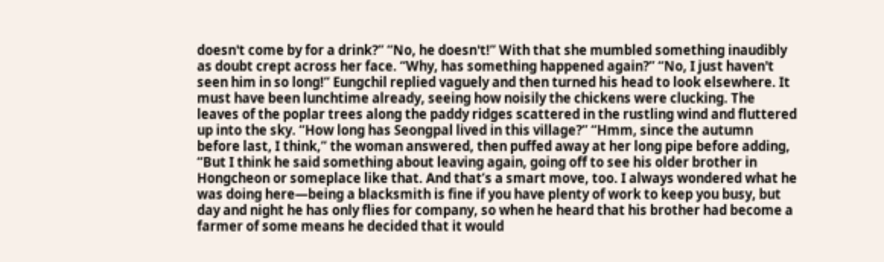doesn't come by for a drink?” “No, he doesn't!” With that she mumbled something inaudibly as doubt crept across her face. “Why, has something happened again?” “No, I just haven't seen him in so long!” Eungchil replied vaguely and then turned his head to look elsewhere. It must have been lunchtime already, seeing how noisily the chickens were clucking. The leaves of the poplar trees along the paddy ridges scattered in the rustling wind and fluttered up into the sky. “How long has Seongpal lived in this village?” “Hmm, since the autumn before last, I think,” the woman answered, then puffed away at her long pipe before adding, “But I think he said something about leaving again, going off to see his older brother in Hongcheon or someplace like that. And that’s a smart move, too. I always wondered what he was doing here—being a blacksmith is fine if you have plenty of work to keep you busy, but day and night he has only flies for company, so when he heard that his brother had become a farmer of some means he decided that it would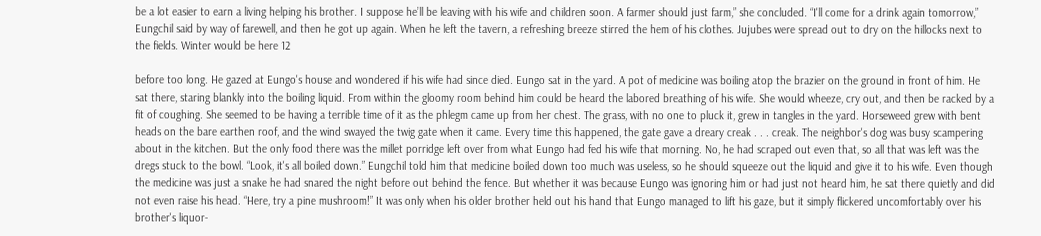be a lot easier to earn a living helping his brother. I suppose he’ll be leaving with his wife and children soon. A farmer should just farm,” she concluded. “I'll come for a drink again tomorrow,” Eungchil said by way of farewell, and then he got up again. When he left the tavern, a refreshing breeze stirred the hem of his clothes. Jujubes were spread out to dry on the hillocks next to the fields. Winter would be here 12

before too long. He gazed at Eungo's house and wondered if his wife had since died. Eungo sat in the yard. A pot of medicine was boiling atop the brazier on the ground in front of him. He sat there, staring blankly into the boiling liquid. From within the gloomy room behind him could be heard the labored breathing of his wife. She would wheeze, cry out, and then be racked by a fit of coughing. She seemed to be having a terrible time of it as the phlegm came up from her chest. The grass, with no one to pluck it, grew in tangles in the yard. Horseweed grew with bent heads on the bare earthen roof, and the wind swayed the twig gate when it came. Every time this happened, the gate gave a dreary creak . . . creak. The neighbor's dog was busy scampering about in the kitchen. But the only food there was the millet porridge left over from what Eungo had fed his wife that morning. No, he had scraped out even that, so all that was left was the dregs stuck to the bowl. “Look, it's all boiled down.” Eungchil told him that medicine boiled down too much was useless, so he should squeeze out the liquid and give it to his wife. Even though the medicine was just a snake he had snared the night before out behind the fence. But whether it was because Eungo was ignoring him or had just not heard him, he sat there quietly and did not even raise his head. “Here, try a pine mushroom!” It was only when his older brother held out his hand that Eungo managed to lift his gaze, but it simply flickered uncomfortably over his brother's liquor-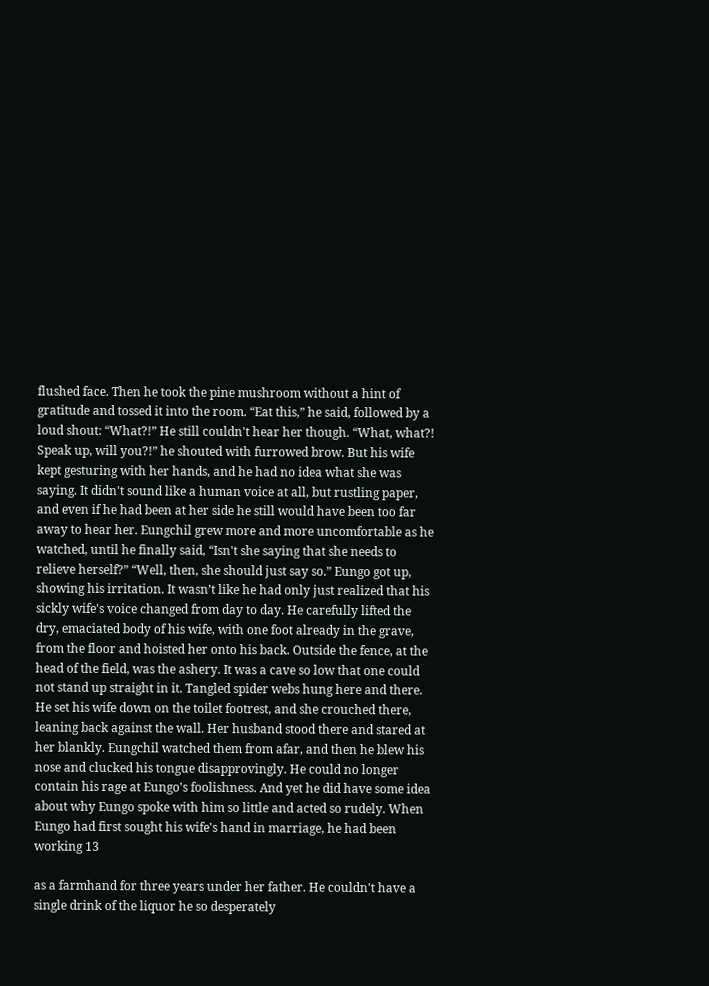flushed face. Then he took the pine mushroom without a hint of gratitude and tossed it into the room. “Eat this,” he said, followed by a loud shout: “What?!” He still couldn't hear her though. “What, what?! Speak up, will you?!” he shouted with furrowed brow. But his wife kept gesturing with her hands, and he had no idea what she was saying. It didn't sound like a human voice at all, but rustling paper, and even if he had been at her side he still would have been too far away to hear her. Eungchil grew more and more uncomfortable as he watched, until he finally said, “Isn't she saying that she needs to relieve herself?” “Well, then, she should just say so.” Eungo got up, showing his irritation. It wasn’t like he had only just realized that his sickly wife's voice changed from day to day. He carefully lifted the dry, emaciated body of his wife, with one foot already in the grave, from the floor and hoisted her onto his back. Outside the fence, at the head of the field, was the ashery. It was a cave so low that one could not stand up straight in it. Tangled spider webs hung here and there. He set his wife down on the toilet footrest, and she crouched there, leaning back against the wall. Her husband stood there and stared at her blankly. Eungchil watched them from afar, and then he blew his nose and clucked his tongue disapprovingly. He could no longer contain his rage at Eungo's foolishness. And yet he did have some idea about why Eungo spoke with him so little and acted so rudely. When Eungo had first sought his wife's hand in marriage, he had been working 13

as a farmhand for three years under her father. He couldn't have a single drink of the liquor he so desperately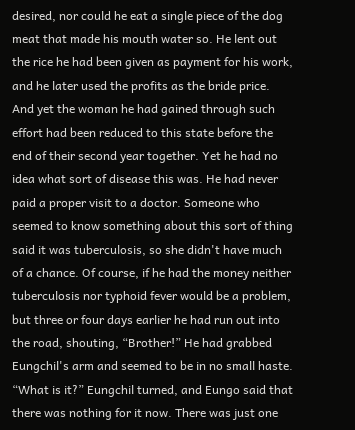desired, nor could he eat a single piece of the dog meat that made his mouth water so. He lent out the rice he had been given as payment for his work, and he later used the profits as the bride price. And yet the woman he had gained through such effort had been reduced to this state before the end of their second year together. Yet he had no idea what sort of disease this was. He had never paid a proper visit to a doctor. Someone who seemed to know something about this sort of thing said it was tuberculosis, so she didn't have much of a chance. Of course, if he had the money neither tuberculosis nor typhoid fever would be a problem, but three or four days earlier he had run out into the road, shouting, “Brother!” He had grabbed Eungchil's arm and seemed to be in no small haste. “What is it?” Eungchil turned, and Eungo said that there was nothing for it now. There was just one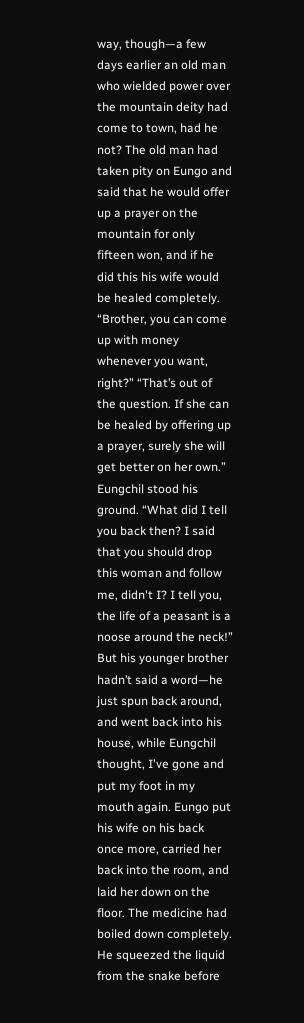way, though—a few days earlier an old man who wielded power over the mountain deity had come to town, had he not? The old man had taken pity on Eungo and said that he would offer up a prayer on the mountain for only fifteen won, and if he did this his wife would be healed completely. “Brother, you can come up with money whenever you want, right?” “That’s out of the question. If she can be healed by offering up a prayer, surely she will get better on her own.” Eungchil stood his ground. “What did I tell you back then? I said that you should drop this woman and follow me, didn't I? I tell you, the life of a peasant is a noose around the neck!” But his younger brother hadn’t said a word—he just spun back around, and went back into his house, while Eungchil thought, I've gone and put my foot in my mouth again. Eungo put his wife on his back once more, carried her back into the room, and laid her down on the floor. The medicine had boiled down completely. He squeezed the liquid from the snake before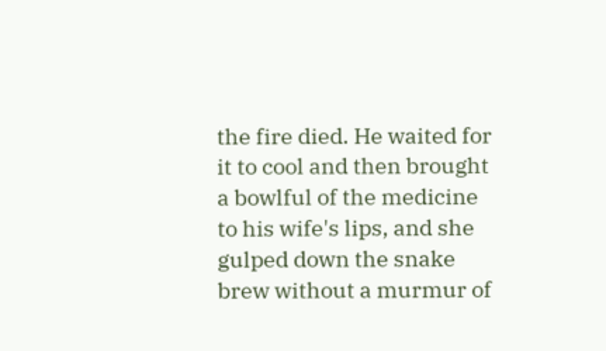the fire died. He waited for it to cool and then brought a bowlful of the medicine to his wife's lips, and she gulped down the snake brew without a murmur of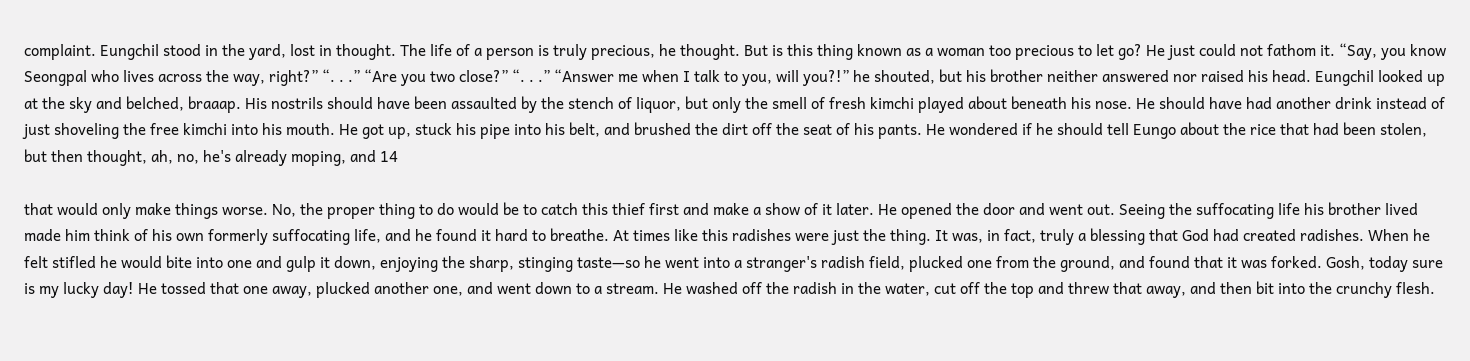complaint. Eungchil stood in the yard, lost in thought. The life of a person is truly precious, he thought. But is this thing known as a woman too precious to let go? He just could not fathom it. “Say, you know Seongpal who lives across the way, right?” “. . .” “Are you two close?” “. . .” “Answer me when I talk to you, will you?!” he shouted, but his brother neither answered nor raised his head. Eungchil looked up at the sky and belched, braaap. His nostrils should have been assaulted by the stench of liquor, but only the smell of fresh kimchi played about beneath his nose. He should have had another drink instead of just shoveling the free kimchi into his mouth. He got up, stuck his pipe into his belt, and brushed the dirt off the seat of his pants. He wondered if he should tell Eungo about the rice that had been stolen, but then thought, ah, no, he's already moping, and 14

that would only make things worse. No, the proper thing to do would be to catch this thief first and make a show of it later. He opened the door and went out. Seeing the suffocating life his brother lived made him think of his own formerly suffocating life, and he found it hard to breathe. At times like this radishes were just the thing. It was, in fact, truly a blessing that God had created radishes. When he felt stifled he would bite into one and gulp it down, enjoying the sharp, stinging taste—so he went into a stranger's radish field, plucked one from the ground, and found that it was forked. Gosh, today sure is my lucky day! He tossed that one away, plucked another one, and went down to a stream. He washed off the radish in the water, cut off the top and threw that away, and then bit into the crunchy flesh.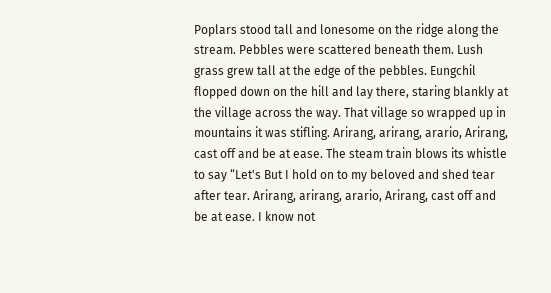Poplars stood tall and lonesome on the ridge along the stream. Pebbles were scattered beneath them. Lush grass grew tall at the edge of the pebbles. Eungchil flopped down on the hill and lay there, staring blankly at the village across the way. That village so wrapped up in mountains it was stifling. Arirang, arirang, arario, Arirang, cast off and be at ease. The steam train blows its whistle to say “Let's But I hold on to my beloved and shed tear after tear. Arirang, arirang, arario, Arirang, cast off and be at ease. I know not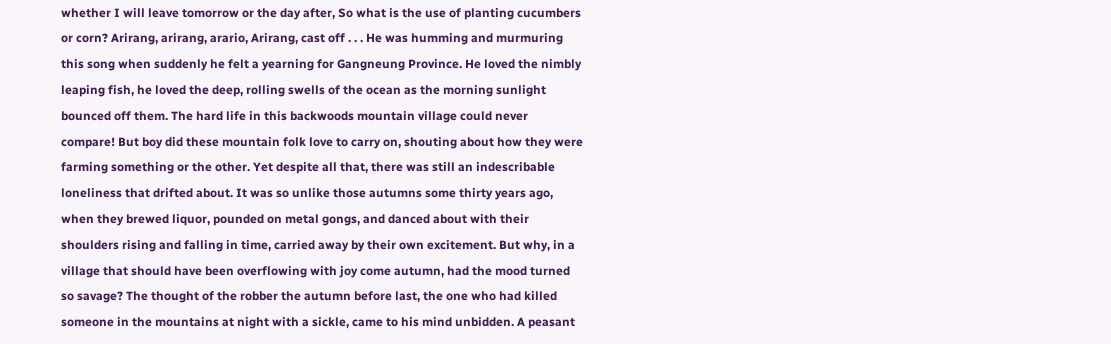whether I will leave tomorrow or the day after, So what is the use of planting cucumbers or corn? Arirang, arirang, arario, Arirang, cast off . . . He was humming and murmuring this song when suddenly he felt a yearning for Gangneung Province. He loved the nimbly leaping fish, he loved the deep, rolling swells of the ocean as the morning sunlight bounced off them. The hard life in this backwoods mountain village could never compare! But boy did these mountain folk love to carry on, shouting about how they were farming something or the other. Yet despite all that, there was still an indescribable loneliness that drifted about. It was so unlike those autumns some thirty years ago, when they brewed liquor, pounded on metal gongs, and danced about with their shoulders rising and falling in time, carried away by their own excitement. But why, in a village that should have been overflowing with joy come autumn, had the mood turned so savage? The thought of the robber the autumn before last, the one who had killed someone in the mountains at night with a sickle, came to his mind unbidden. A peasant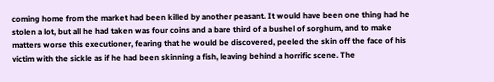coming home from the market had been killed by another peasant. It would have been one thing had he stolen a lot, but all he had taken was four coins and a bare third of a bushel of sorghum, and to make matters worse this executioner, fearing that he would be discovered, peeled the skin off the face of his victim with the sickle as if he had been skinning a fish, leaving behind a horrific scene. The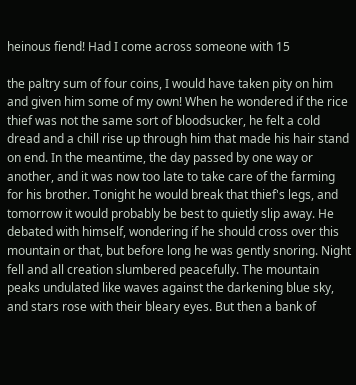heinous fiend! Had I come across someone with 15

the paltry sum of four coins, I would have taken pity on him and given him some of my own! When he wondered if the rice thief was not the same sort of bloodsucker, he felt a cold dread and a chill rise up through him that made his hair stand on end. In the meantime, the day passed by one way or another, and it was now too late to take care of the farming for his brother. Tonight he would break that thief's legs, and tomorrow it would probably be best to quietly slip away. He debated with himself, wondering if he should cross over this mountain or that, but before long he was gently snoring. Night fell and all creation slumbered peacefully. The mountain peaks undulated like waves against the darkening blue sky, and stars rose with their bleary eyes. But then a bank of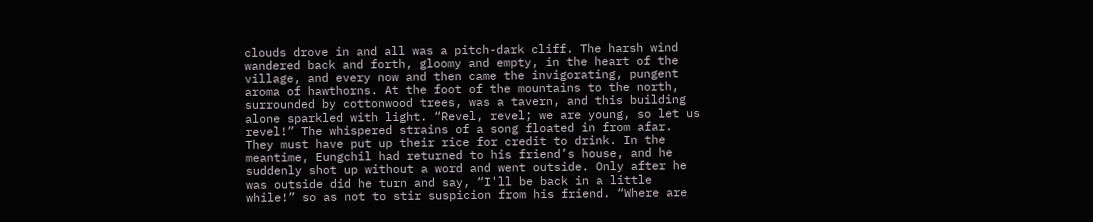clouds drove in and all was a pitch-dark cliff. The harsh wind wandered back and forth, gloomy and empty, in the heart of the village, and every now and then came the invigorating, pungent aroma of hawthorns. At the foot of the mountains to the north, surrounded by cottonwood trees, was a tavern, and this building alone sparkled with light. “Revel, revel; we are young, so let us revel!” The whispered strains of a song floated in from afar. They must have put up their rice for credit to drink. In the meantime, Eungchil had returned to his friend’s house, and he suddenly shot up without a word and went outside. Only after he was outside did he turn and say, “I'll be back in a little while!” so as not to stir suspicion from his friend. “Where are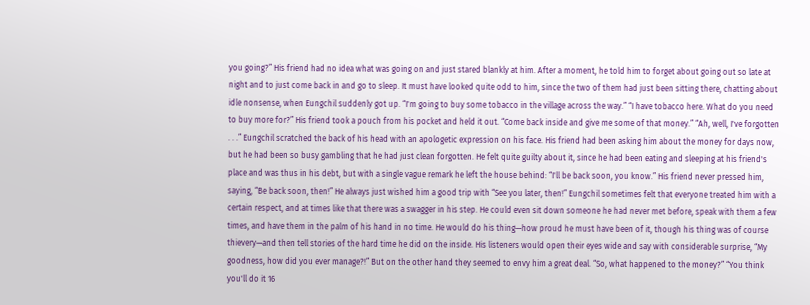you going?” His friend had no idea what was going on and just stared blankly at him. After a moment, he told him to forget about going out so late at night and to just come back in and go to sleep. It must have looked quite odd to him, since the two of them had just been sitting there, chatting about idle nonsense, when Eungchil suddenly got up. “I'm going to buy some tobacco in the village across the way.” “I have tobacco here. What do you need to buy more for?” His friend took a pouch from his pocket and held it out. “Come back inside and give me some of that money.” “Ah, well, I've forgotten . . .” Eungchil scratched the back of his head with an apologetic expression on his face. His friend had been asking him about the money for days now, but he had been so busy gambling that he had just clean forgotten. He felt quite guilty about it, since he had been eating and sleeping at his friend's place and was thus in his debt, but with a single vague remark he left the house behind: “I'll be back soon, you know.” His friend never pressed him, saying, “Be back soon, then!” He always just wished him a good trip with “See you later, then!” Eungchil sometimes felt that everyone treated him with a certain respect, and at times like that there was a swagger in his step. He could even sit down someone he had never met before, speak with them a few times, and have them in the palm of his hand in no time. He would do his thing—how proud he must have been of it, though his thing was of course thievery—and then tell stories of the hard time he did on the inside. His listeners would open their eyes wide and say with considerable surprise, “My goodness, how did you ever manage?!” But on the other hand they seemed to envy him a great deal. “So, what happened to the money?” “You think you'll do it 16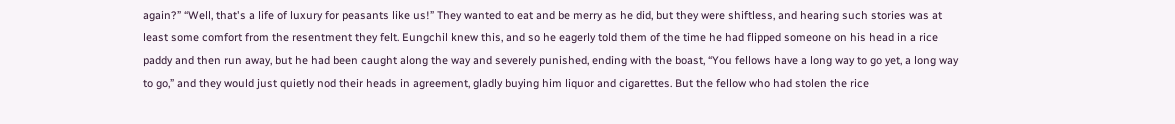again?” “Well, that's a life of luxury for peasants like us!” They wanted to eat and be merry as he did, but they were shiftless, and hearing such stories was at least some comfort from the resentment they felt. Eungchil knew this, and so he eagerly told them of the time he had flipped someone on his head in a rice paddy and then run away, but he had been caught along the way and severely punished, ending with the boast, “You fellows have a long way to go yet, a long way to go,” and they would just quietly nod their heads in agreement, gladly buying him liquor and cigarettes. But the fellow who had stolen the rice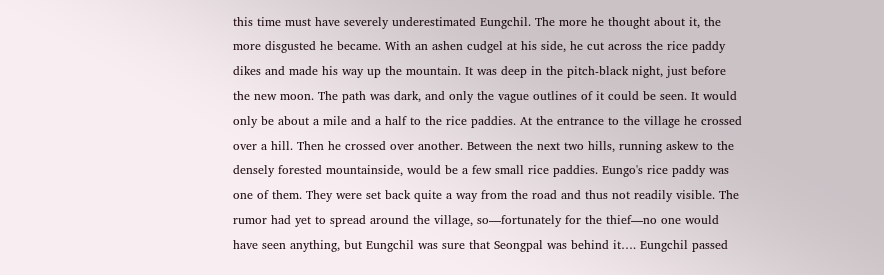this time must have severely underestimated Eungchil. The more he thought about it, the more disgusted he became. With an ashen cudgel at his side, he cut across the rice paddy dikes and made his way up the mountain. It was deep in the pitch-black night, just before the new moon. The path was dark, and only the vague outlines of it could be seen. It would only be about a mile and a half to the rice paddies. At the entrance to the village he crossed over a hill. Then he crossed over another. Between the next two hills, running askew to the densely forested mountainside, would be a few small rice paddies. Eungo's rice paddy was one of them. They were set back quite a way from the road and thus not readily visible. The rumor had yet to spread around the village, so—fortunately for the thief—no one would have seen anything, but Eungchil was sure that Seongpal was behind it…. Eungchil passed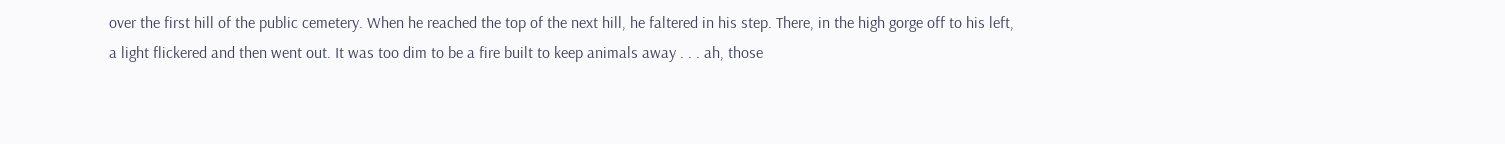over the first hill of the public cemetery. When he reached the top of the next hill, he faltered in his step. There, in the high gorge off to his left, a light flickered and then went out. It was too dim to be a fire built to keep animals away . . . ah, those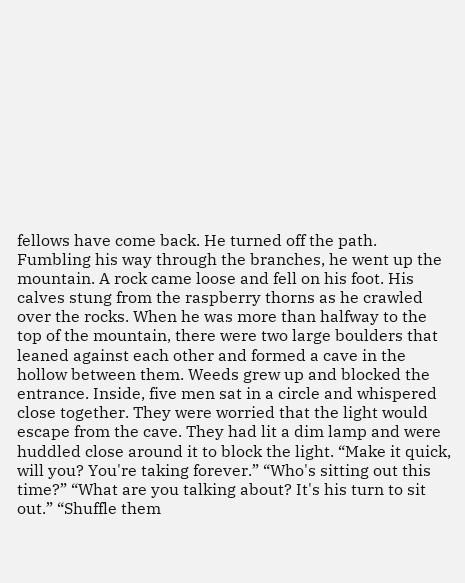fellows have come back. He turned off the path. Fumbling his way through the branches, he went up the mountain. A rock came loose and fell on his foot. His calves stung from the raspberry thorns as he crawled over the rocks. When he was more than halfway to the top of the mountain, there were two large boulders that leaned against each other and formed a cave in the hollow between them. Weeds grew up and blocked the entrance. Inside, five men sat in a circle and whispered close together. They were worried that the light would escape from the cave. They had lit a dim lamp and were huddled close around it to block the light. “Make it quick, will you? You're taking forever.” “Who's sitting out this time?” “What are you talking about? It's his turn to sit out.” “Shuffle them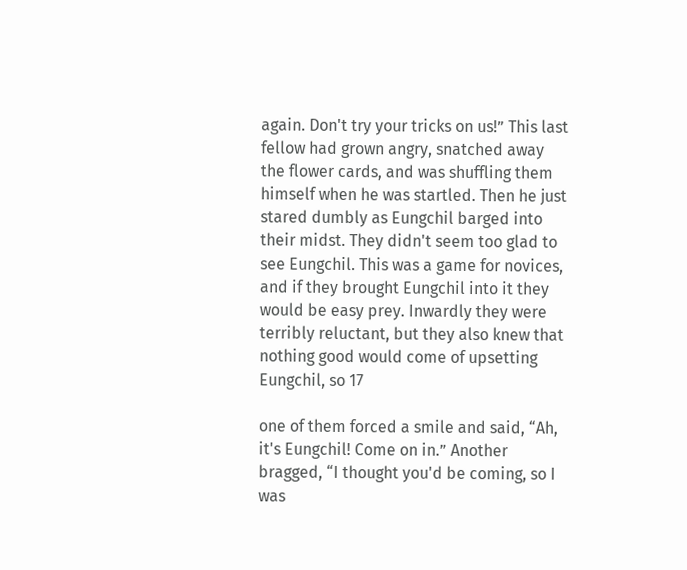again. Don't try your tricks on us!” This last fellow had grown angry, snatched away the flower cards, and was shuffling them himself when he was startled. Then he just stared dumbly as Eungchil barged into their midst. They didn't seem too glad to see Eungchil. This was a game for novices, and if they brought Eungchil into it they would be easy prey. Inwardly they were terribly reluctant, but they also knew that nothing good would come of upsetting Eungchil, so 17

one of them forced a smile and said, “Ah, it's Eungchil! Come on in.” Another bragged, “I thought you'd be coming, so I was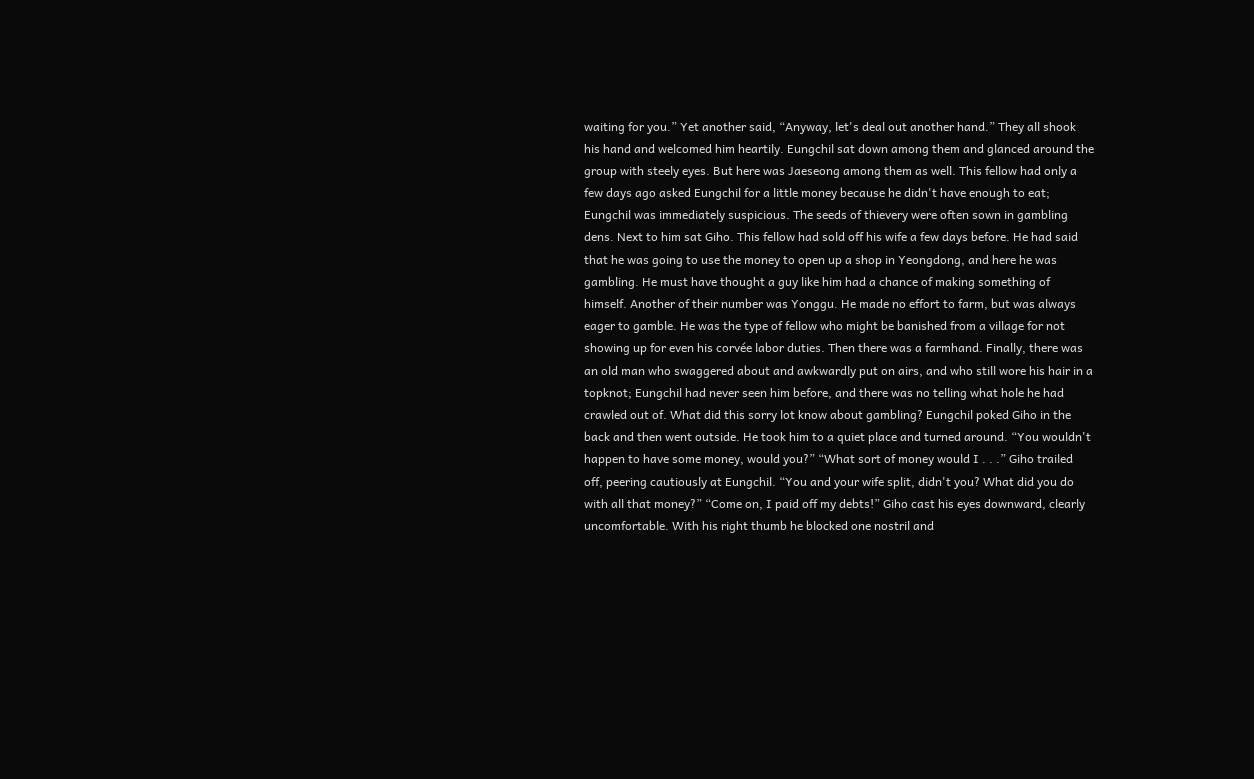waiting for you.” Yet another said, “Anyway, let's deal out another hand.” They all shook his hand and welcomed him heartily. Eungchil sat down among them and glanced around the group with steely eyes. But here was Jaeseong among them as well. This fellow had only a few days ago asked Eungchil for a little money because he didn't have enough to eat; Eungchil was immediately suspicious. The seeds of thievery were often sown in gambling dens. Next to him sat Giho. This fellow had sold off his wife a few days before. He had said that he was going to use the money to open up a shop in Yeongdong, and here he was gambling. He must have thought a guy like him had a chance of making something of himself. Another of their number was Yonggu. He made no effort to farm, but was always eager to gamble. He was the type of fellow who might be banished from a village for not showing up for even his corvée labor duties. Then there was a farmhand. Finally, there was an old man who swaggered about and awkwardly put on airs, and who still wore his hair in a topknot; Eungchil had never seen him before, and there was no telling what hole he had crawled out of. What did this sorry lot know about gambling? Eungchil poked Giho in the back and then went outside. He took him to a quiet place and turned around. “You wouldn't happen to have some money, would you?” “What sort of money would I . . .” Giho trailed off, peering cautiously at Eungchil. “You and your wife split, didn't you? What did you do with all that money?” “Come on, I paid off my debts!” Giho cast his eyes downward, clearly uncomfortable. With his right thumb he blocked one nostril and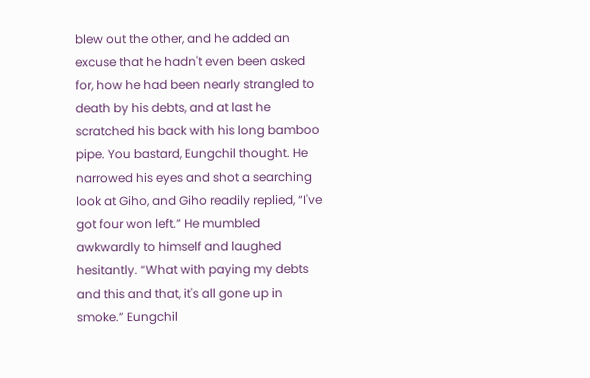blew out the other, and he added an excuse that he hadn't even been asked for, how he had been nearly strangled to death by his debts, and at last he scratched his back with his long bamboo pipe. You bastard, Eungchil thought. He narrowed his eyes and shot a searching look at Giho, and Giho readily replied, “I've got four won left.” He mumbled awkwardly to himself and laughed hesitantly. “What with paying my debts and this and that, it's all gone up in smoke.” Eungchil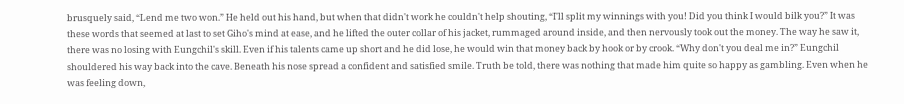brusquely said, “Lend me two won.” He held out his hand, but when that didn't work he couldn't help shouting, “I'll split my winnings with you! Did you think I would bilk you?” It was these words that seemed at last to set Giho's mind at ease, and he lifted the outer collar of his jacket, rummaged around inside, and then nervously took out the money. The way he saw it, there was no losing with Eungchil's skill. Even if his talents came up short and he did lose, he would win that money back by hook or by crook. “Why don't you deal me in?” Eungchil shouldered his way back into the cave. Beneath his nose spread a confident and satisfied smile. Truth be told, there was nothing that made him quite so happy as gambling. Even when he was feeling down,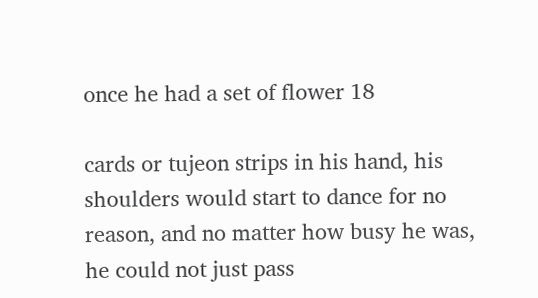once he had a set of flower 18

cards or tujeon strips in his hand, his shoulders would start to dance for no reason, and no matter how busy he was, he could not just pass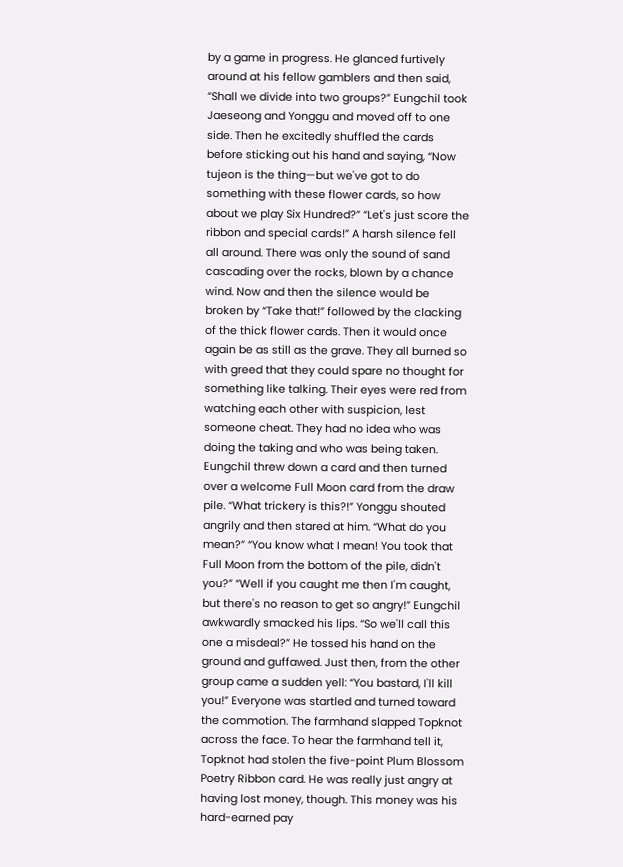by a game in progress. He glanced furtively around at his fellow gamblers and then said, “Shall we divide into two groups?” Eungchil took Jaeseong and Yonggu and moved off to one side. Then he excitedly shuffled the cards before sticking out his hand and saying, “Now tujeon is the thing—but we've got to do something with these flower cards, so how about we play Six Hundred?” “Let's just score the ribbon and special cards!” A harsh silence fell all around. There was only the sound of sand cascading over the rocks, blown by a chance wind. Now and then the silence would be broken by “Take that!” followed by the clacking of the thick flower cards. Then it would once again be as still as the grave. They all burned so with greed that they could spare no thought for something like talking. Their eyes were red from watching each other with suspicion, lest someone cheat. They had no idea who was doing the taking and who was being taken. Eungchil threw down a card and then turned over a welcome Full Moon card from the draw pile. “What trickery is this?!” Yonggu shouted angrily and then stared at him. “What do you mean?” “You know what I mean! You took that Full Moon from the bottom of the pile, didn't you?” “Well if you caught me then I'm caught, but there's no reason to get so angry!” Eungchil awkwardly smacked his lips. “So we'll call this one a misdeal?” He tossed his hand on the ground and guffawed. Just then, from the other group came a sudden yell: “You bastard, I'll kill you!” Everyone was startled and turned toward the commotion. The farmhand slapped Topknot across the face. To hear the farmhand tell it, Topknot had stolen the five-point Plum Blossom Poetry Ribbon card. He was really just angry at having lost money, though. This money was his hard-earned pay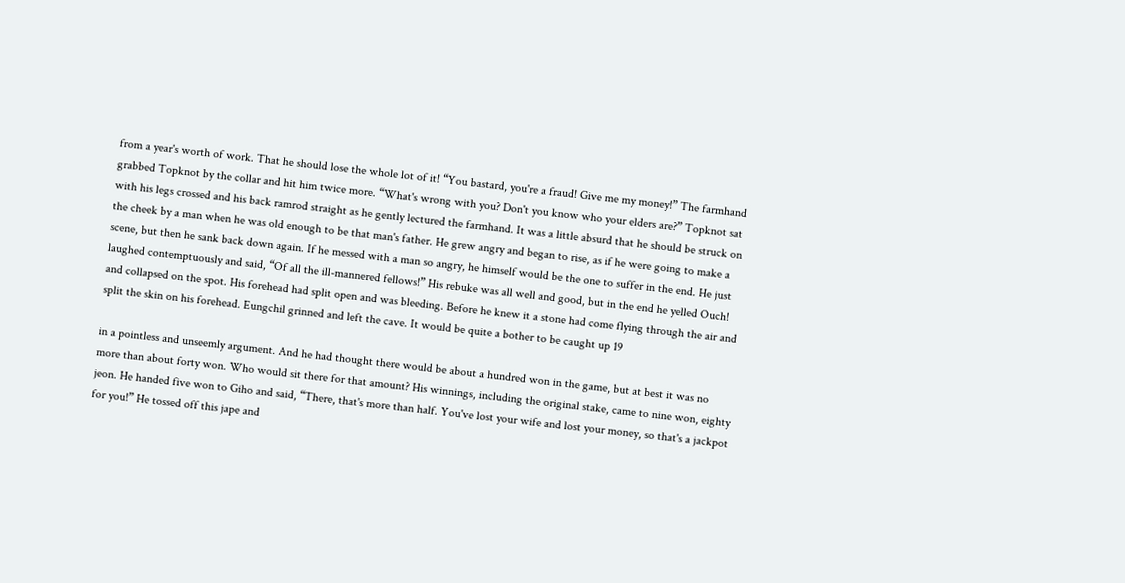from a year's worth of work. That he should lose the whole lot of it! “You bastard, you're a fraud! Give me my money!” The farmhand grabbed Topknot by the collar and hit him twice more. “What's wrong with you? Don't you know who your elders are?” Topknot sat with his legs crossed and his back ramrod straight as he gently lectured the farmhand. It was a little absurd that he should be struck on the cheek by a man when he was old enough to be that man's father. He grew angry and began to rise, as if he were going to make a scene, but then he sank back down again. If he messed with a man so angry, he himself would be the one to suffer in the end. He just laughed contemptuously and said, “Of all the ill-mannered fellows!” His rebuke was all well and good, but in the end he yelled Ouch! and collapsed on the spot. His forehead had split open and was bleeding. Before he knew it a stone had come flying through the air and split the skin on his forehead. Eungchil grinned and left the cave. It would be quite a bother to be caught up 19

in a pointless and unseemly argument. And he had thought there would be about a hundred won in the game, but at best it was no more than about forty won. Who would sit there for that amount? His winnings, including the original stake, came to nine won, eighty jeon. He handed five won to Giho and said, “There, that's more than half. You've lost your wife and lost your money, so that's a jackpot for you!” He tossed off this jape and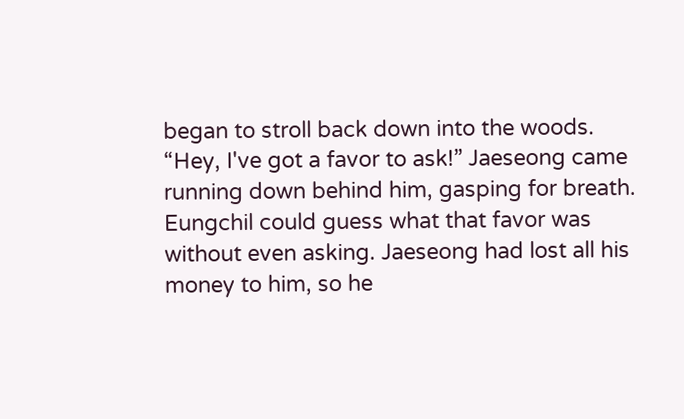began to stroll back down into the woods. “Hey, I've got a favor to ask!” Jaeseong came running down behind him, gasping for breath. Eungchil could guess what that favor was without even asking. Jaeseong had lost all his money to him, so he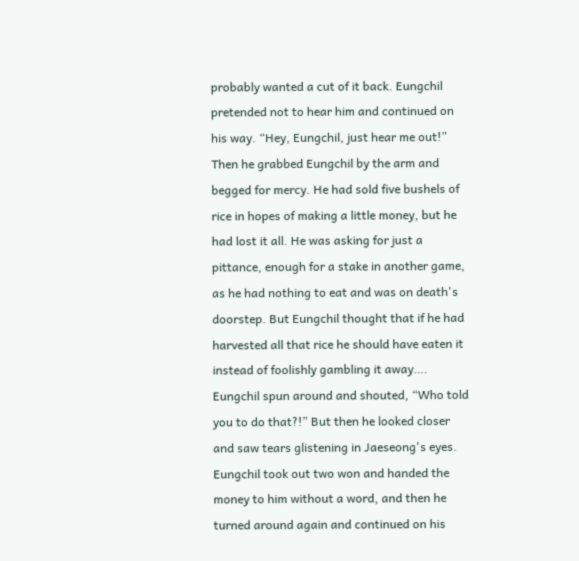probably wanted a cut of it back. Eungchil pretended not to hear him and continued on his way. “Hey, Eungchil, just hear me out!” Then he grabbed Eungchil by the arm and begged for mercy. He had sold five bushels of rice in hopes of making a little money, but he had lost it all. He was asking for just a pittance, enough for a stake in another game, as he had nothing to eat and was on death's doorstep. But Eungchil thought that if he had harvested all that rice he should have eaten it instead of foolishly gambling it away…. Eungchil spun around and shouted, “Who told you to do that?!” But then he looked closer and saw tears glistening in Jaeseong's eyes. Eungchil took out two won and handed the money to him without a word, and then he turned around again and continued on his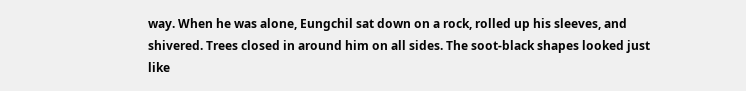way. When he was alone, Eungchil sat down on a rock, rolled up his sleeves, and shivered. Trees closed in around him on all sides. The soot-black shapes looked just like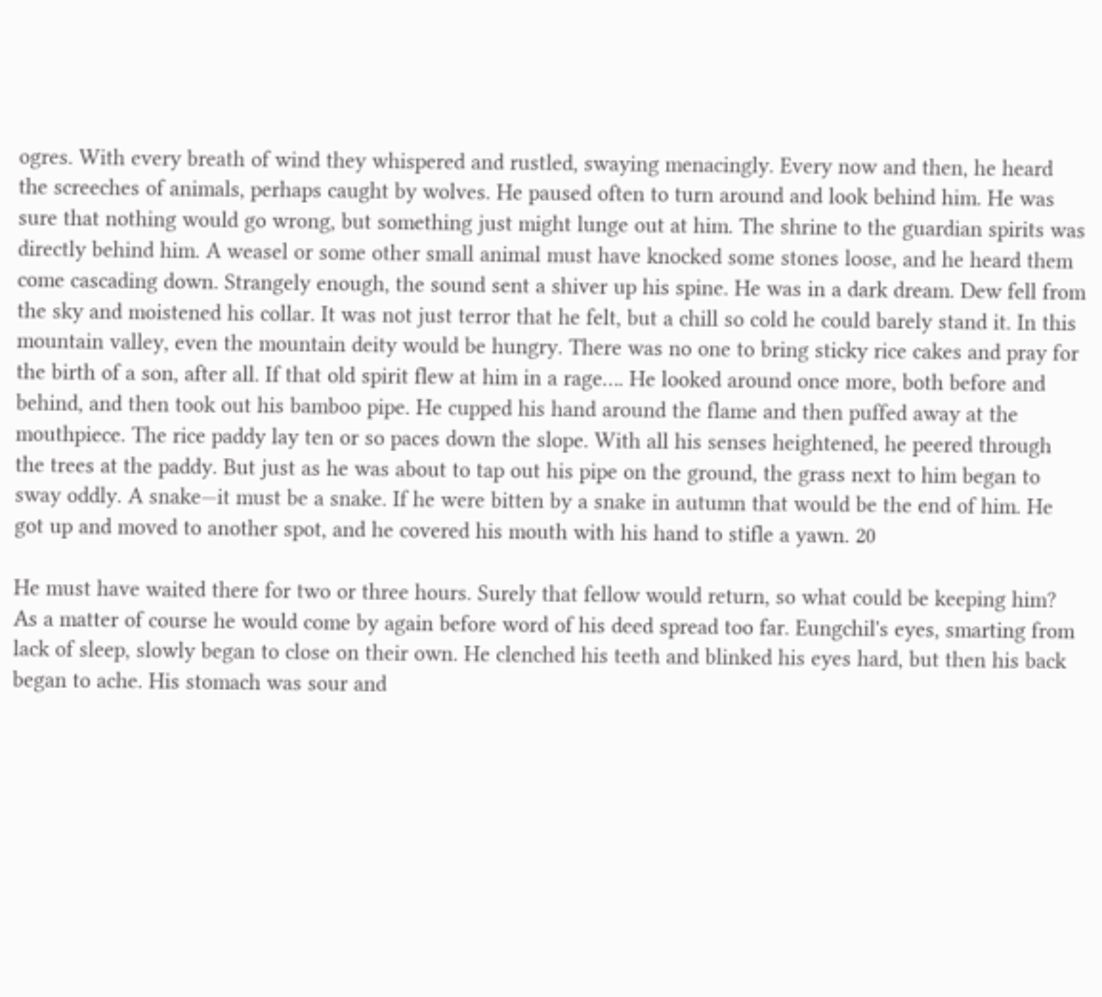ogres. With every breath of wind they whispered and rustled, swaying menacingly. Every now and then, he heard the screeches of animals, perhaps caught by wolves. He paused often to turn around and look behind him. He was sure that nothing would go wrong, but something just might lunge out at him. The shrine to the guardian spirits was directly behind him. A weasel or some other small animal must have knocked some stones loose, and he heard them come cascading down. Strangely enough, the sound sent a shiver up his spine. He was in a dark dream. Dew fell from the sky and moistened his collar. It was not just terror that he felt, but a chill so cold he could barely stand it. In this mountain valley, even the mountain deity would be hungry. There was no one to bring sticky rice cakes and pray for the birth of a son, after all. If that old spirit flew at him in a rage…. He looked around once more, both before and behind, and then took out his bamboo pipe. He cupped his hand around the flame and then puffed away at the mouthpiece. The rice paddy lay ten or so paces down the slope. With all his senses heightened, he peered through the trees at the paddy. But just as he was about to tap out his pipe on the ground, the grass next to him began to sway oddly. A snake—it must be a snake. If he were bitten by a snake in autumn that would be the end of him. He got up and moved to another spot, and he covered his mouth with his hand to stifle a yawn. 20

He must have waited there for two or three hours. Surely that fellow would return, so what could be keeping him? As a matter of course he would come by again before word of his deed spread too far. Eungchil's eyes, smarting from lack of sleep, slowly began to close on their own. He clenched his teeth and blinked his eyes hard, but then his back began to ache. His stomach was sour and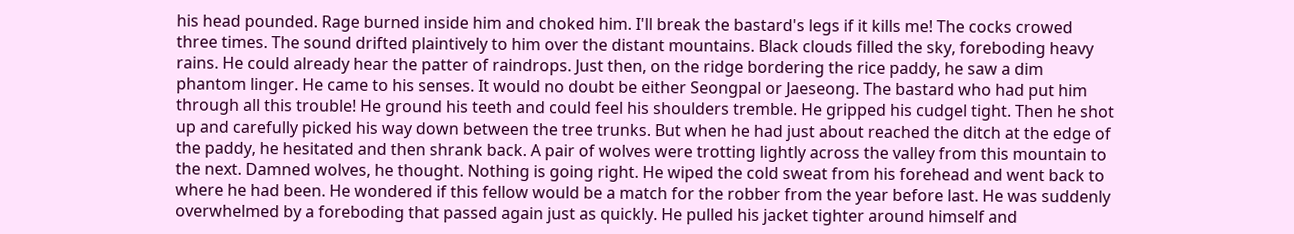his head pounded. Rage burned inside him and choked him. I'll break the bastard's legs if it kills me! The cocks crowed three times. The sound drifted plaintively to him over the distant mountains. Black clouds filled the sky, foreboding heavy rains. He could already hear the patter of raindrops. Just then, on the ridge bordering the rice paddy, he saw a dim phantom linger. He came to his senses. It would no doubt be either Seongpal or Jaeseong. The bastard who had put him through all this trouble! He ground his teeth and could feel his shoulders tremble. He gripped his cudgel tight. Then he shot up and carefully picked his way down between the tree trunks. But when he had just about reached the ditch at the edge of the paddy, he hesitated and then shrank back. A pair of wolves were trotting lightly across the valley from this mountain to the next. Damned wolves, he thought. Nothing is going right. He wiped the cold sweat from his forehead and went back to where he had been. He wondered if this fellow would be a match for the robber from the year before last. He was suddenly overwhelmed by a foreboding that passed again just as quickly. He pulled his jacket tighter around himself and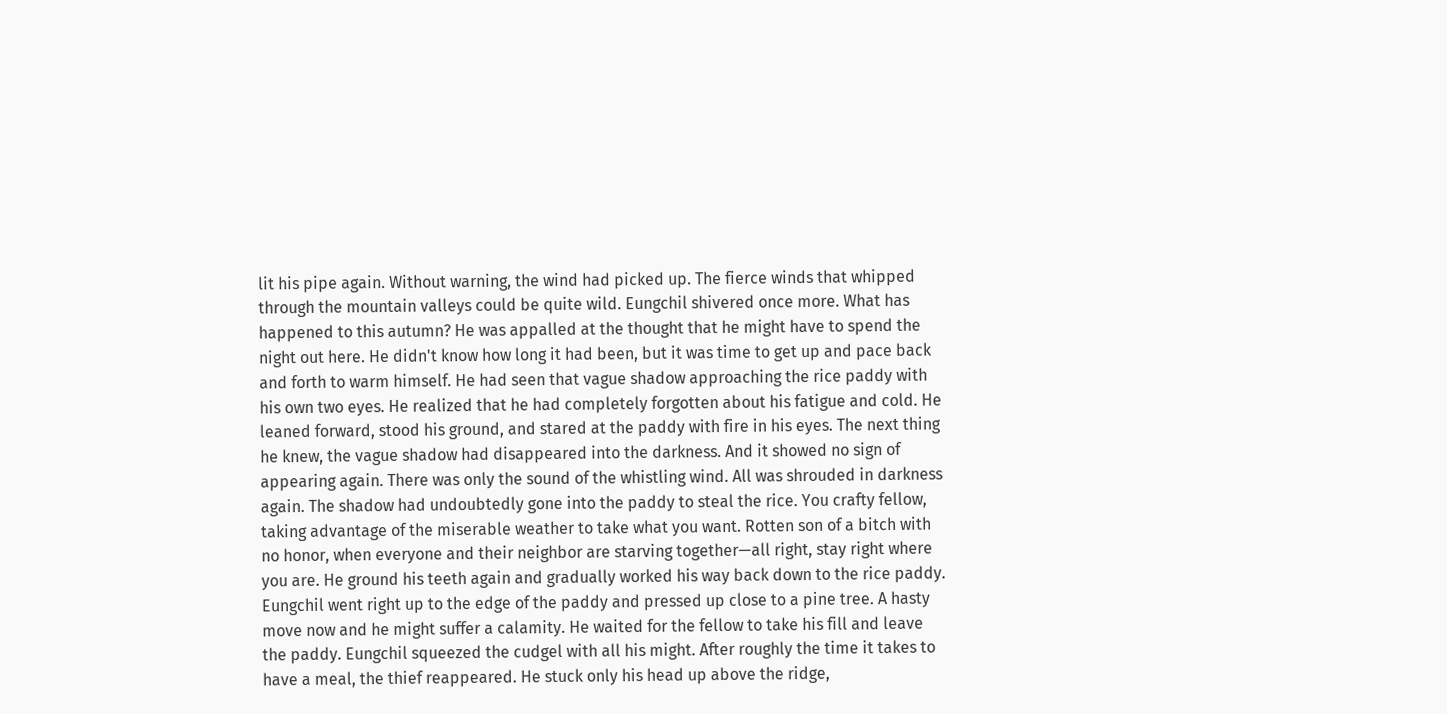lit his pipe again. Without warning, the wind had picked up. The fierce winds that whipped through the mountain valleys could be quite wild. Eungchil shivered once more. What has happened to this autumn? He was appalled at the thought that he might have to spend the night out here. He didn't know how long it had been, but it was time to get up and pace back and forth to warm himself. He had seen that vague shadow approaching the rice paddy with his own two eyes. He realized that he had completely forgotten about his fatigue and cold. He leaned forward, stood his ground, and stared at the paddy with fire in his eyes. The next thing he knew, the vague shadow had disappeared into the darkness. And it showed no sign of appearing again. There was only the sound of the whistling wind. All was shrouded in darkness again. The shadow had undoubtedly gone into the paddy to steal the rice. You crafty fellow, taking advantage of the miserable weather to take what you want. Rotten son of a bitch with no honor, when everyone and their neighbor are starving together—all right, stay right where you are. He ground his teeth again and gradually worked his way back down to the rice paddy. Eungchil went right up to the edge of the paddy and pressed up close to a pine tree. A hasty move now and he might suffer a calamity. He waited for the fellow to take his fill and leave the paddy. Eungchil squeezed the cudgel with all his might. After roughly the time it takes to have a meal, the thief reappeared. He stuck only his head up above the ridge,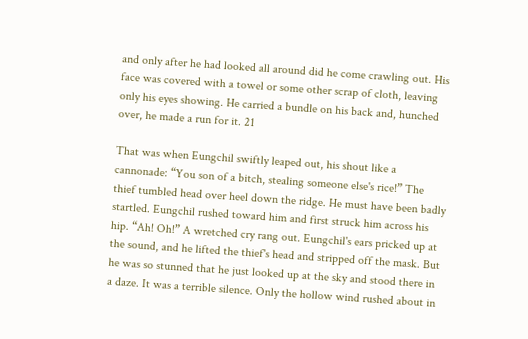and only after he had looked all around did he come crawling out. His face was covered with a towel or some other scrap of cloth, leaving only his eyes showing. He carried a bundle on his back and, hunched over, he made a run for it. 21

That was when Eungchil swiftly leaped out, his shout like a cannonade: “You son of a bitch, stealing someone else's rice!” The thief tumbled head over heel down the ridge. He must have been badly startled. Eungchil rushed toward him and first struck him across his hip. “Ah! Oh!” A wretched cry rang out. Eungchil's ears pricked up at the sound, and he lifted the thief's head and stripped off the mask. But he was so stunned that he just looked up at the sky and stood there in a daze. It was a terrible silence. Only the hollow wind rushed about in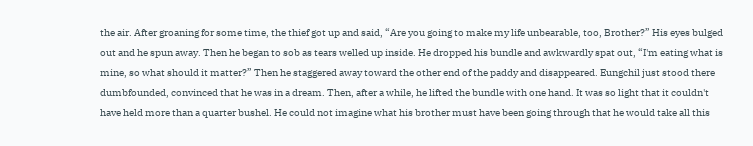the air. After groaning for some time, the thief got up and said, “Are you going to make my life unbearable, too, Brother?” His eyes bulged out and he spun away. Then he began to sob as tears welled up inside. He dropped his bundle and awkwardly spat out, “I'm eating what is mine, so what should it matter?” Then he staggered away toward the other end of the paddy and disappeared. Eungchil just stood there dumbfounded, convinced that he was in a dream. Then, after a while, he lifted the bundle with one hand. It was so light that it couldn't have held more than a quarter bushel. He could not imagine what his brother must have been going through that he would take all this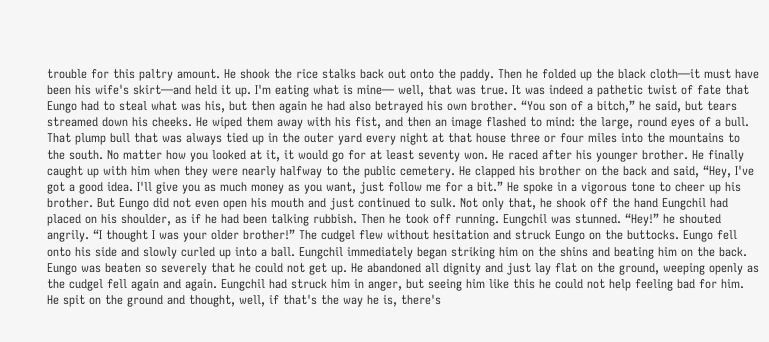trouble for this paltry amount. He shook the rice stalks back out onto the paddy. Then he folded up the black cloth—it must have been his wife's skirt—and held it up. I'm eating what is mine— well, that was true. It was indeed a pathetic twist of fate that Eungo had to steal what was his, but then again he had also betrayed his own brother. “You son of a bitch,” he said, but tears streamed down his cheeks. He wiped them away with his fist, and then an image flashed to mind: the large, round eyes of a bull. That plump bull that was always tied up in the outer yard every night at that house three or four miles into the mountains to the south. No matter how you looked at it, it would go for at least seventy won. He raced after his younger brother. He finally caught up with him when they were nearly halfway to the public cemetery. He clapped his brother on the back and said, “Hey, I've got a good idea. I'll give you as much money as you want, just follow me for a bit.” He spoke in a vigorous tone to cheer up his brother. But Eungo did not even open his mouth and just continued to sulk. Not only that, he shook off the hand Eungchil had placed on his shoulder, as if he had been talking rubbish. Then he took off running. Eungchil was stunned. “Hey!” he shouted angrily. “I thought I was your older brother!” The cudgel flew without hesitation and struck Eungo on the buttocks. Eungo fell onto his side and slowly curled up into a ball. Eungchil immediately began striking him on the shins and beating him on the back. Eungo was beaten so severely that he could not get up. He abandoned all dignity and just lay flat on the ground, weeping openly as the cudgel fell again and again. Eungchil had struck him in anger, but seeing him like this he could not help feeling bad for him. He spit on the ground and thought, well, if that's the way he is, there's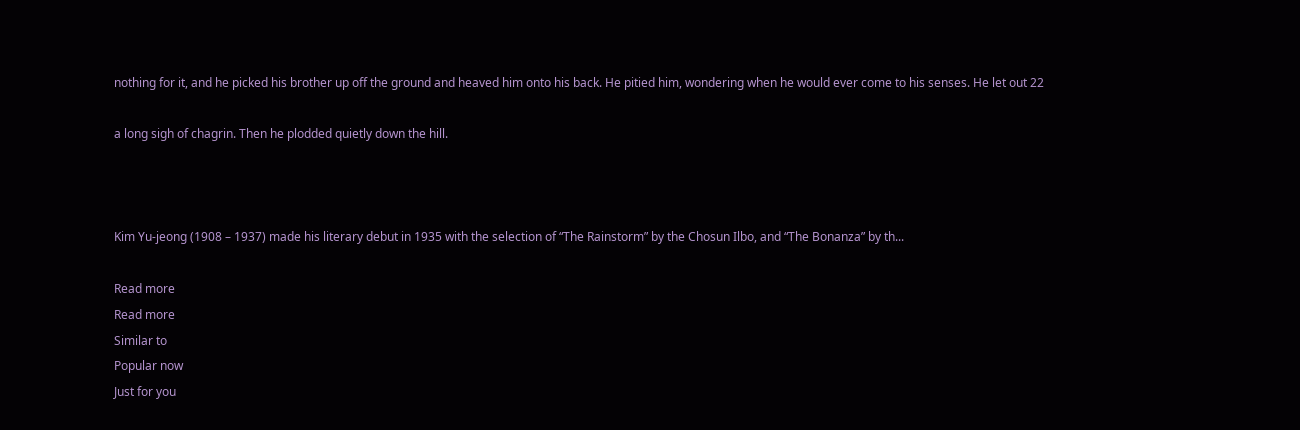nothing for it, and he picked his brother up off the ground and heaved him onto his back. He pitied him, wondering when he would ever come to his senses. He let out 22

a long sigh of chagrin. Then he plodded quietly down the hill.



Kim Yu-jeong (1908 – 1937) made his literary debut in 1935 with the selection of “The Rainstorm” by the Chosun Ilbo, and “The Bonanza” by th...

Read more
Read more
Similar to
Popular now
Just for you